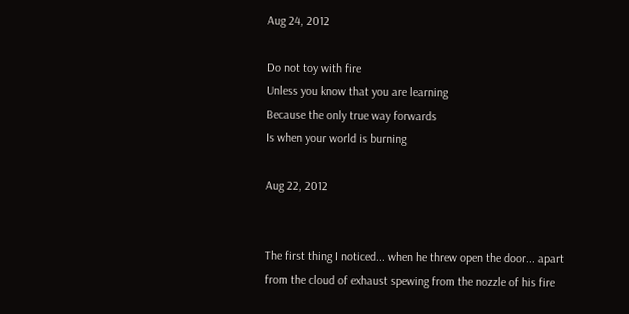Aug 24, 2012

Do not toy with fire
Unless you know that you are learning
Because the only true way forwards
Is when your world is burning

Aug 22, 2012


The first thing I noticed... when he threw open the door... apart from the cloud of exhaust spewing from the nozzle of his fire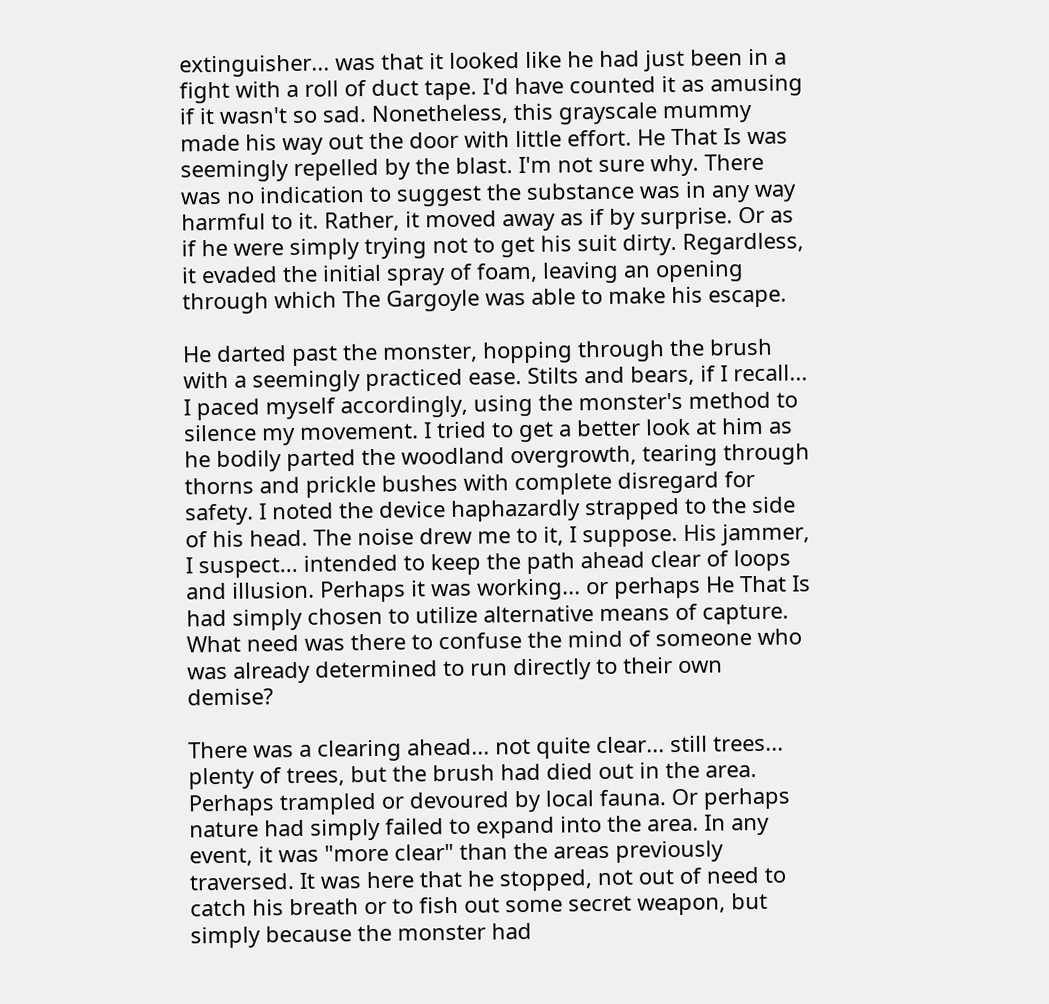extinguisher... was that it looked like he had just been in a fight with a roll of duct tape. I'd have counted it as amusing if it wasn't so sad. Nonetheless, this grayscale mummy made his way out the door with little effort. He That Is was seemingly repelled by the blast. I'm not sure why. There was no indication to suggest the substance was in any way harmful to it. Rather, it moved away as if by surprise. Or as if he were simply trying not to get his suit dirty. Regardless, it evaded the initial spray of foam, leaving an opening through which The Gargoyle was able to make his escape.

He darted past the monster, hopping through the brush with a seemingly practiced ease. Stilts and bears, if I recall... I paced myself accordingly, using the monster's method to silence my movement. I tried to get a better look at him as he bodily parted the woodland overgrowth, tearing through thorns and prickle bushes with complete disregard for safety. I noted the device haphazardly strapped to the side of his head. The noise drew me to it, I suppose. His jammer, I suspect... intended to keep the path ahead clear of loops and illusion. Perhaps it was working... or perhaps He That Is had simply chosen to utilize alternative means of capture. What need was there to confuse the mind of someone who was already determined to run directly to their own demise?

There was a clearing ahead... not quite clear... still trees... plenty of trees, but the brush had died out in the area. Perhaps trampled or devoured by local fauna. Or perhaps nature had simply failed to expand into the area. In any event, it was "more clear" than the areas previously traversed. It was here that he stopped, not out of need to catch his breath or to fish out some secret weapon, but simply because the monster had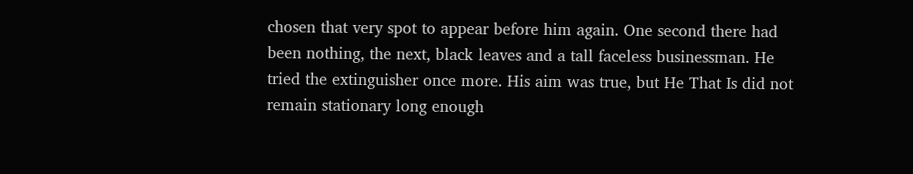chosen that very spot to appear before him again. One second there had been nothing, the next, black leaves and a tall faceless businessman. He tried the extinguisher once more. His aim was true, but He That Is did not remain stationary long enough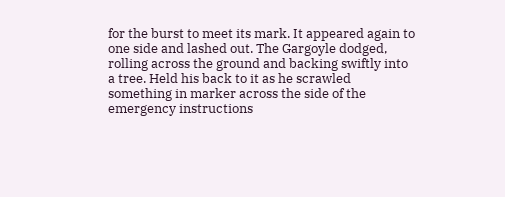for the burst to meet its mark. It appeared again to one side and lashed out. The Gargoyle dodged, rolling across the ground and backing swiftly into a tree. Held his back to it as he scrawled something in marker across the side of the emergency instructions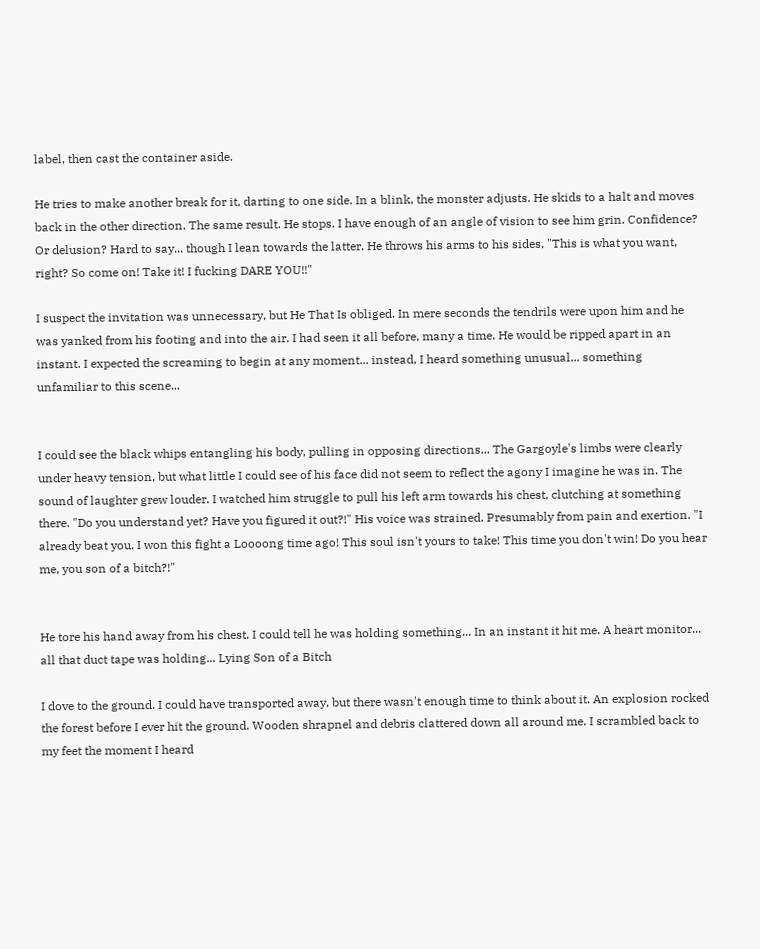label, then cast the container aside.

He tries to make another break for it, darting to one side. In a blink, the monster adjusts. He skids to a halt and moves back in the other direction. The same result. He stops. I have enough of an angle of vision to see him grin. Confidence? Or delusion? Hard to say... though I lean towards the latter. He throws his arms to his sides, "This is what you want, right? So come on! Take it! I fucking DARE YOU!!"

I suspect the invitation was unnecessary, but He That Is obliged. In mere seconds the tendrils were upon him and he was yanked from his footing and into the air. I had seen it all before, many a time. He would be ripped apart in an instant. I expected the screaming to begin at any moment... instead, I heard something unusual... something unfamiliar to this scene...


I could see the black whips entangling his body, pulling in opposing directions... The Gargoyle's limbs were clearly under heavy tension, but what little I could see of his face did not seem to reflect the agony I imagine he was in. The sound of laughter grew louder. I watched him struggle to pull his left arm towards his chest, clutching at something there. "Do you understand yet? Have you figured it out?!" His voice was strained. Presumably from pain and exertion. "I already beat you. I won this fight a Loooong time ago! This soul isn't yours to take! This time you don't win! Do you hear me, you son of a bitch?!"


He tore his hand away from his chest. I could tell he was holding something... In an instant it hit me. A heart monitor... all that duct tape was holding... Lying Son of a Bitch

I dove to the ground. I could have transported away, but there wasn't enough time to think about it. An explosion rocked the forest before I ever hit the ground. Wooden shrapnel and debris clattered down all around me. I scrambled back to my feet the moment I heard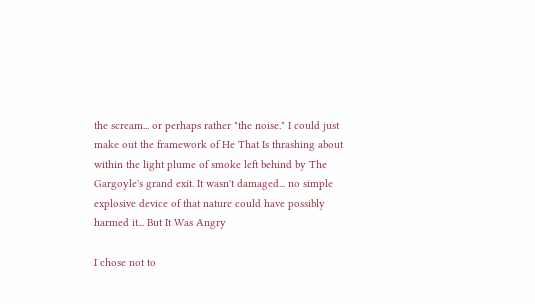the scream... or perhaps rather "the noise." I could just make out the framework of He That Is thrashing about within the light plume of smoke left behind by The Gargoyle's grand exit. It wasn't damaged... no simple explosive device of that nature could have possibly harmed it... But It Was Angry

I chose not to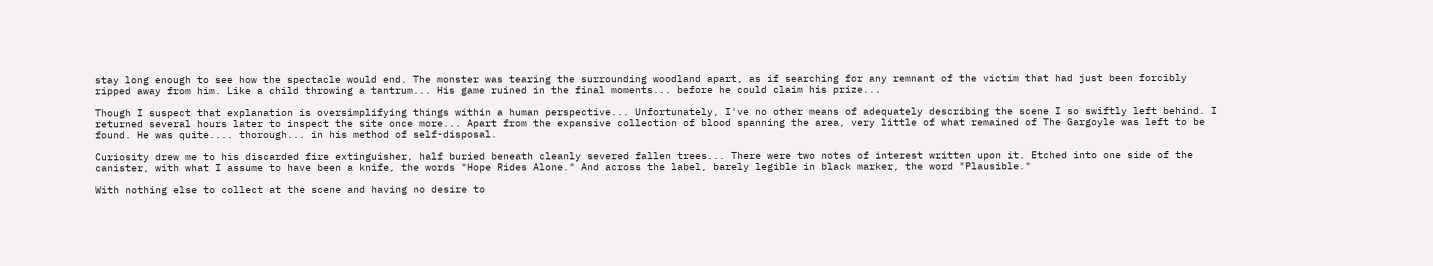stay long enough to see how the spectacle would end. The monster was tearing the surrounding woodland apart, as if searching for any remnant of the victim that had just been forcibly ripped away from him. Like a child throwing a tantrum... His game ruined in the final moments... before he could claim his prize...

Though I suspect that explanation is oversimplifying things within a human perspective... Unfortunately, I've no other means of adequately describing the scene I so swiftly left behind. I returned several hours later to inspect the site once more... Apart from the expansive collection of blood spanning the area, very little of what remained of The Gargoyle was left to be found. He was quite.... thorough... in his method of self-disposal.

Curiosity drew me to his discarded fire extinguisher, half buried beneath cleanly severed fallen trees... There were two notes of interest written upon it. Etched into one side of the canister, with what I assume to have been a knife, the words "Hope Rides Alone." And across the label, barely legible in black marker, the word "Plausible."

With nothing else to collect at the scene and having no desire to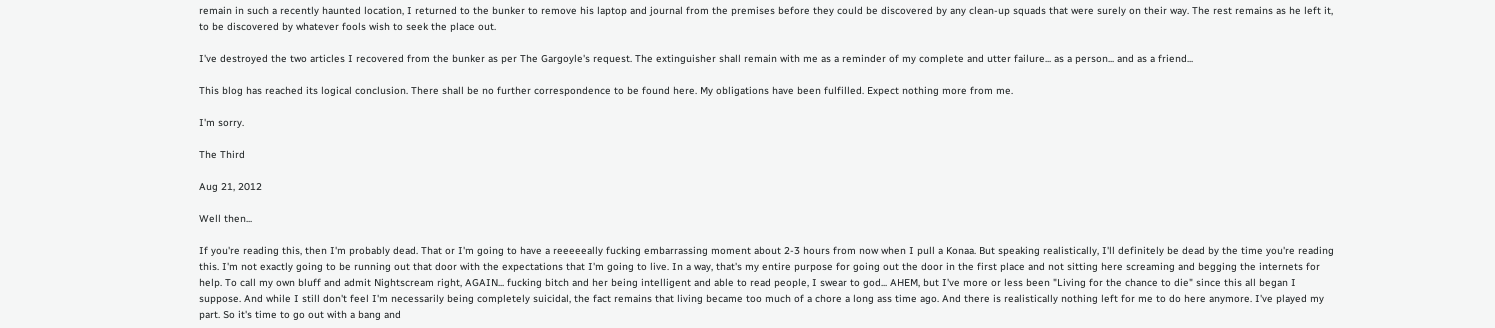remain in such a recently haunted location, I returned to the bunker to remove his laptop and journal from the premises before they could be discovered by any clean-up squads that were surely on their way. The rest remains as he left it, to be discovered by whatever fools wish to seek the place out.

I've destroyed the two articles I recovered from the bunker as per The Gargoyle's request. The extinguisher shall remain with me as a reminder of my complete and utter failure... as a person... and as a friend...

This blog has reached its logical conclusion. There shall be no further correspondence to be found here. My obligations have been fulfilled. Expect nothing more from me.

I'm sorry.

The Third

Aug 21, 2012

Well then...

If you're reading this, then I'm probably dead. That or I'm going to have a reeeeeally fucking embarrassing moment about 2-3 hours from now when I pull a Konaa. But speaking realistically, I'll definitely be dead by the time you're reading this. I'm not exactly going to be running out that door with the expectations that I'm going to live. In a way, that's my entire purpose for going out the door in the first place and not sitting here screaming and begging the internets for help. To call my own bluff and admit Nightscream right, AGAIN... fucking bitch and her being intelligent and able to read people, I swear to god... AHEM, but I've more or less been "Living for the chance to die" since this all began I suppose. And while I still don't feel I'm necessarily being completely suicidal, the fact remains that living became too much of a chore a long ass time ago. And there is realistically nothing left for me to do here anymore. I've played my part. So it's time to go out with a bang and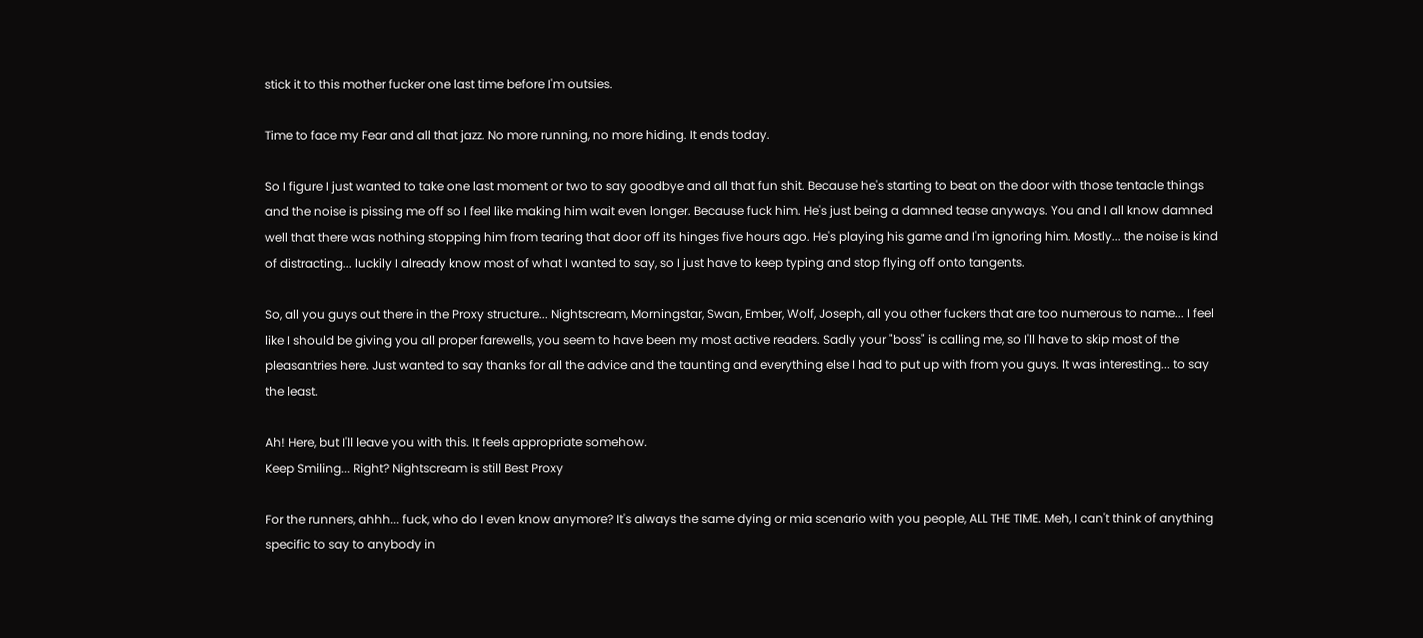stick it to this mother fucker one last time before I'm outsies.

Time to face my Fear and all that jazz. No more running, no more hiding. It ends today.

So I figure I just wanted to take one last moment or two to say goodbye and all that fun shit. Because he's starting to beat on the door with those tentacle things and the noise is pissing me off so I feel like making him wait even longer. Because fuck him. He's just being a damned tease anyways. You and I all know damned well that there was nothing stopping him from tearing that door off its hinges five hours ago. He's playing his game and I'm ignoring him. Mostly... the noise is kind of distracting... luckily I already know most of what I wanted to say, so I just have to keep typing and stop flying off onto tangents.

So, all you guys out there in the Proxy structure... Nightscream, Morningstar, Swan, Ember, Wolf, Joseph, all you other fuckers that are too numerous to name... I feel like I should be giving you all proper farewells, you seem to have been my most active readers. Sadly your "boss" is calling me, so I'll have to skip most of the pleasantries here. Just wanted to say thanks for all the advice and the taunting and everything else I had to put up with from you guys. It was interesting... to say the least.

Ah! Here, but I'll leave you with this. It feels appropriate somehow.
Keep Smiling... Right? Nightscream is still Best Proxy

For the runners, ahhh... fuck, who do I even know anymore? It's always the same dying or mia scenario with you people, ALL THE TIME. Meh, I can't think of anything specific to say to anybody in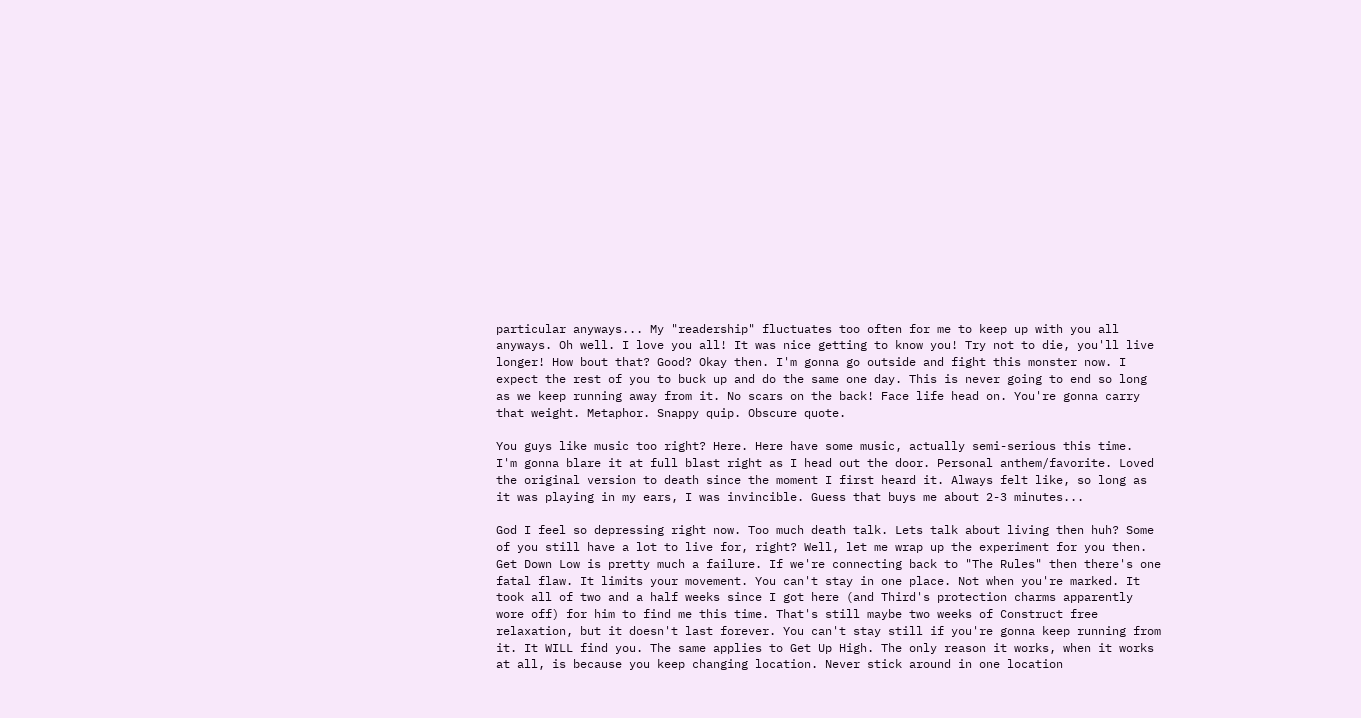particular anyways... My "readership" fluctuates too often for me to keep up with you all anyways. Oh well. I love you all! It was nice getting to know you! Try not to die, you'll live longer! How bout that? Good? Okay then. I'm gonna go outside and fight this monster now. I expect the rest of you to buck up and do the same one day. This is never going to end so long as we keep running away from it. No scars on the back! Face life head on. You're gonna carry that weight. Metaphor. Snappy quip. Obscure quote.

You guys like music too right? Here. Here have some music, actually semi-serious this time.
I'm gonna blare it at full blast right as I head out the door. Personal anthem/favorite. Loved the original version to death since the moment I first heard it. Always felt like, so long as it was playing in my ears, I was invincible. Guess that buys me about 2-3 minutes...

God I feel so depressing right now. Too much death talk. Lets talk about living then huh? Some of you still have a lot to live for, right? Well, let me wrap up the experiment for you then. Get Down Low is pretty much a failure. If we're connecting back to "The Rules" then there's one fatal flaw. It limits your movement. You can't stay in one place. Not when you're marked. It took all of two and a half weeks since I got here (and Third's protection charms apparently wore off) for him to find me this time. That's still maybe two weeks of Construct free relaxation, but it doesn't last forever. You can't stay still if you're gonna keep running from it. It WILL find you. The same applies to Get Up High. The only reason it works, when it works at all, is because you keep changing location. Never stick around in one location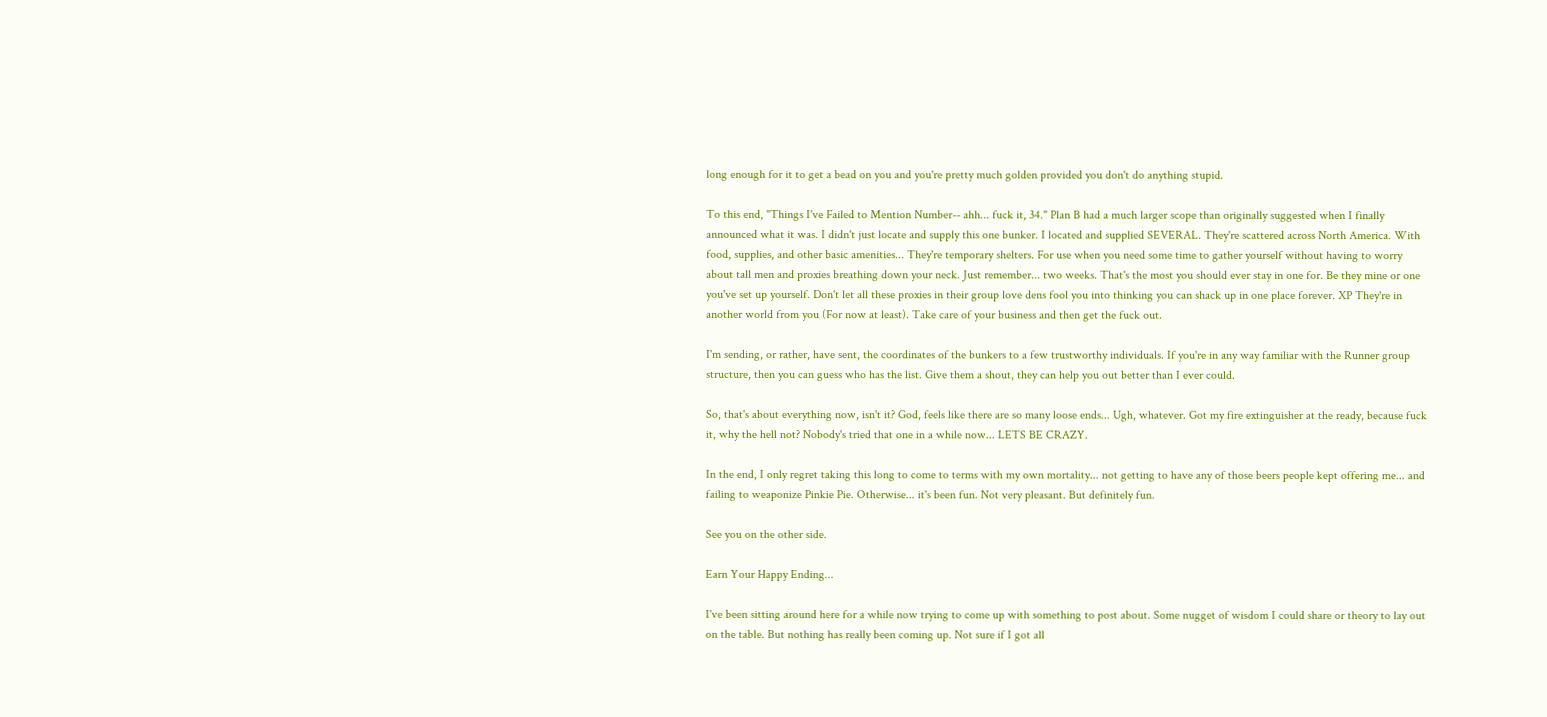long enough for it to get a bead on you and you're pretty much golden provided you don't do anything stupid.

To this end, "Things I've Failed to Mention Number-- ahh... fuck it, 34." Plan B had a much larger scope than originally suggested when I finally announced what it was. I didn't just locate and supply this one bunker. I located and supplied SEVERAL. They're scattered across North America. With food, supplies, and other basic amenities... They're temporary shelters. For use when you need some time to gather yourself without having to worry about tall men and proxies breathing down your neck. Just remember... two weeks. That's the most you should ever stay in one for. Be they mine or one you've set up yourself. Don't let all these proxies in their group love dens fool you into thinking you can shack up in one place forever. XP They're in another world from you (For now at least). Take care of your business and then get the fuck out.

I'm sending, or rather, have sent, the coordinates of the bunkers to a few trustworthy individuals. If you're in any way familiar with the Runner group structure, then you can guess who has the list. Give them a shout, they can help you out better than I ever could.

So, that's about everything now, isn't it? God, feels like there are so many loose ends... Ugh, whatever. Got my fire extinguisher at the ready, because fuck it, why the hell not? Nobody's tried that one in a while now... LETS BE CRAZY.

In the end, I only regret taking this long to come to terms with my own mortality... not getting to have any of those beers people kept offering me... and failing to weaponize Pinkie Pie. Otherwise... it's been fun. Not very pleasant. But definitely fun.

See you on the other side.

Earn Your Happy Ending...

I've been sitting around here for a while now trying to come up with something to post about. Some nugget of wisdom I could share or theory to lay out on the table. But nothing has really been coming up. Not sure if I got all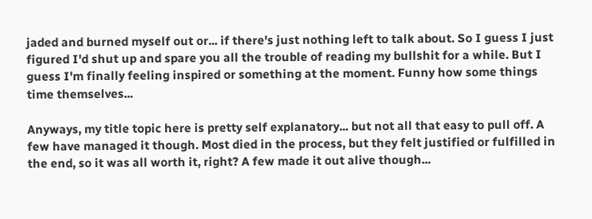jaded and burned myself out or... if there's just nothing left to talk about. So I guess I just figured I'd shut up and spare you all the trouble of reading my bullshit for a while. But I guess I'm finally feeling inspired or something at the moment. Funny how some things time themselves...

Anyways, my title topic here is pretty self explanatory... but not all that easy to pull off. A few have managed it though. Most died in the process, but they felt justified or fulfilled in the end, so it was all worth it, right? A few made it out alive though...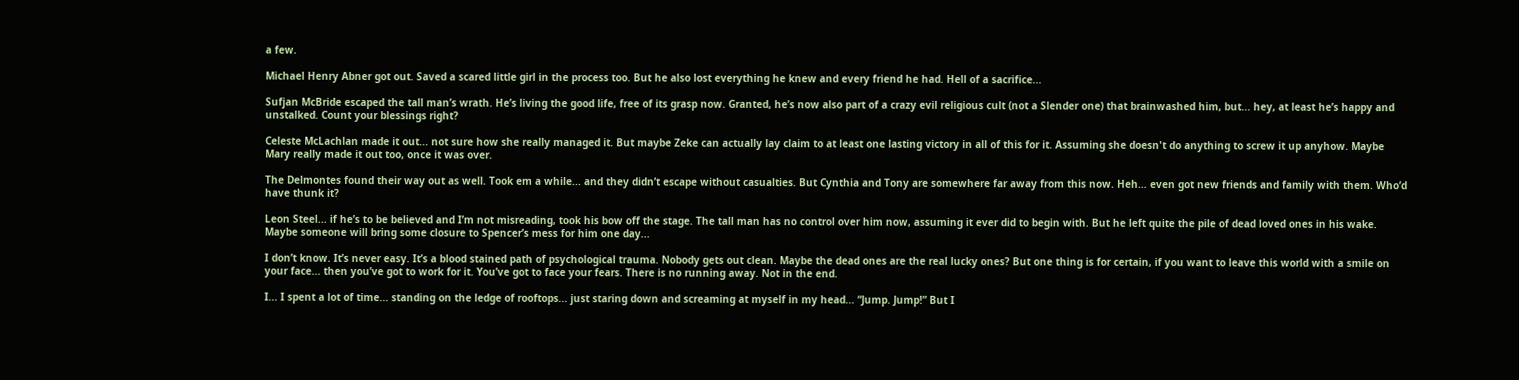a few.

Michael Henry Abner got out. Saved a scared little girl in the process too. But he also lost everything he knew and every friend he had. Hell of a sacrifice...

Sufjan McBride escaped the tall man’s wrath. He’s living the good life, free of its grasp now. Granted, he’s now also part of a crazy evil religious cult (not a Slender one) that brainwashed him, but... hey, at least he’s happy and unstalked. Count your blessings right?

Celeste McLachlan made it out... not sure how she really managed it. But maybe Zeke can actually lay claim to at least one lasting victory in all of this for it. Assuming she doesn't do anything to screw it up anyhow. Maybe Mary really made it out too, once it was over.

The Delmontes found their way out as well. Took em a while... and they didn’t escape without casualties. But Cynthia and Tony are somewhere far away from this now. Heh… even got new friends and family with them. Who’d have thunk it?

Leon Steel... if he’s to be believed and I’m not misreading, took his bow off the stage. The tall man has no control over him now, assuming it ever did to begin with. But he left quite the pile of dead loved ones in his wake. Maybe someone will bring some closure to Spencer’s mess for him one day...

I don’t know. It’s never easy. It’s a blood stained path of psychological trauma. Nobody gets out clean. Maybe the dead ones are the real lucky ones? But one thing is for certain, if you want to leave this world with a smile on your face... then you’ve got to work for it. You’ve got to face your fears. There is no running away. Not in the end.

I... I spent a lot of time... standing on the ledge of rooftops... just staring down and screaming at myself in my head... “Jump. Jump!” But I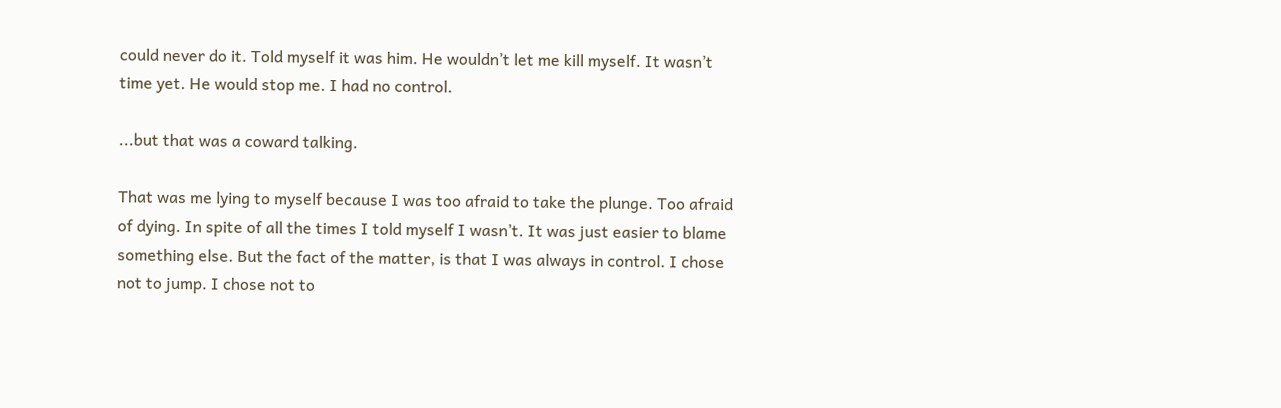could never do it. Told myself it was him. He wouldn’t let me kill myself. It wasn’t time yet. He would stop me. I had no control.

...but that was a coward talking.

That was me lying to myself because I was too afraid to take the plunge. Too afraid of dying. In spite of all the times I told myself I wasn’t. It was just easier to blame something else. But the fact of the matter, is that I was always in control. I chose not to jump. I chose not to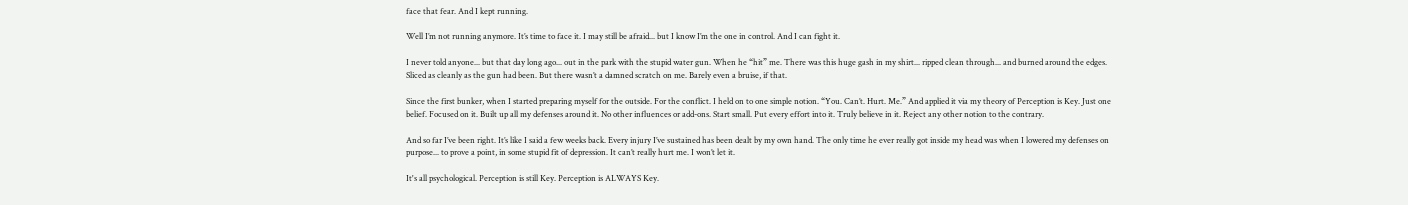face that fear. And I kept running.

Well I’m not running anymore. It’s time to face it. I may still be afraid... but I know I’m the one in control. And I can fight it.

I never told anyone... but that day long ago... out in the park with the stupid water gun. When he “hit” me. There was this huge gash in my shirt... ripped clean through... and burned around the edges. Sliced as cleanly as the gun had been. But there wasn’t a damned scratch on me. Barely even a bruise, if that.

Since the first bunker, when I started preparing myself for the outside. For the conflict. I held on to one simple notion. “You. Can’t. Hurt. Me.” And applied it via my theory of Perception is Key. Just one belief. Focused on it. Built up all my defenses around it. No other influences or add-ons. Start small. Put every effort into it. Truly believe in it. Reject any other notion to the contrary.

And so far I’ve been right. It’s like I said a few weeks back. Every injury I’ve sustained has been dealt by my own hand. The only time he ever really got inside my head was when I lowered my defenses on purpose... to prove a point, in some stupid fit of depression. It can’t really hurt me. I won’t let it.

It's all psychological. Perception is still Key. Perception is ALWAYS Key.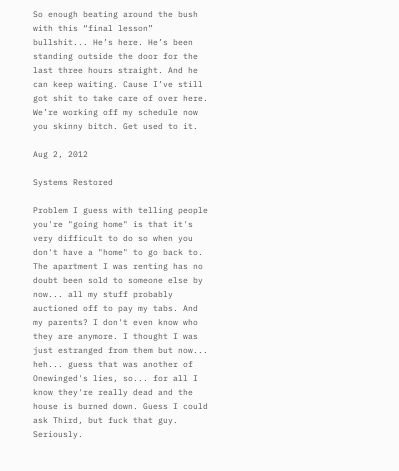So enough beating around the bush with this “final lesson” bullshit... He’s here. He’s been standing outside the door for the last three hours straight. And he can keep waiting. Cause I’ve still got shit to take care of over here. We’re working off my schedule now you skinny bitch. Get used to it.

Aug 2, 2012

Systems Restored

Problem I guess with telling people you're "going home" is that it's very difficult to do so when you don't have a "home" to go back to. The apartment I was renting has no doubt been sold to someone else by now... all my stuff probably auctioned off to pay my tabs. And my parents? I don't even know who they are anymore. I thought I was just estranged from them but now... heh... guess that was another of Onewinged's lies, so... for all I know they're really dead and the house is burned down. Guess I could ask Third, but fuck that guy. Seriously.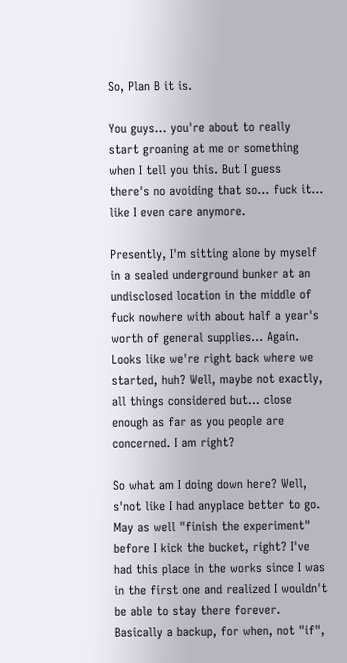So, Plan B it is.

You guys... you're about to really start groaning at me or something when I tell you this. But I guess there's no avoiding that so... fuck it... like I even care anymore.

Presently, I'm sitting alone by myself in a sealed underground bunker at an undisclosed location in the middle of fuck nowhere with about half a year's worth of general supplies... Again. Looks like we're right back where we started, huh? Well, maybe not exactly, all things considered but... close enough as far as you people are concerned. I am right?

So what am I doing down here? Well, s'not like I had anyplace better to go. May as well "finish the experiment" before I kick the bucket, right? I've had this place in the works since I was in the first one and realized I wouldn't be able to stay there forever. Basically a backup, for when, not "if",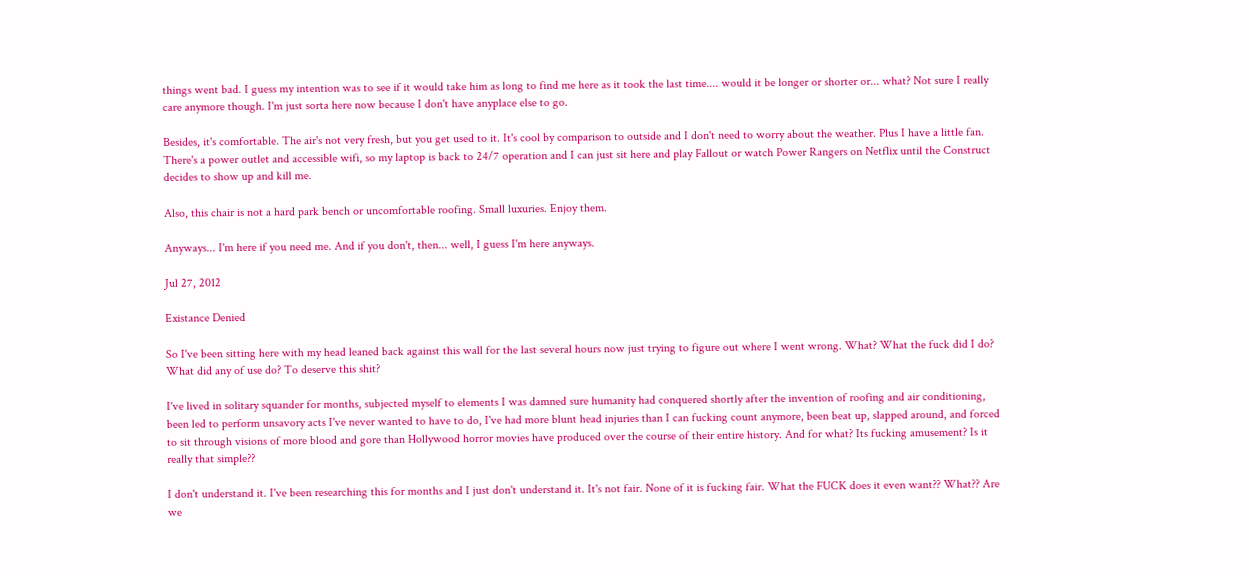things went bad. I guess my intention was to see if it would take him as long to find me here as it took the last time.... would it be longer or shorter or... what? Not sure I really care anymore though. I'm just sorta here now because I don't have anyplace else to go.

Besides, it's comfortable. The air's not very fresh, but you get used to it. It's cool by comparison to outside and I don't need to worry about the weather. Plus I have a little fan. There's a power outlet and accessible wifi, so my laptop is back to 24/7 operation and I can just sit here and play Fallout or watch Power Rangers on Netflix until the Construct decides to show up and kill me.

Also, this chair is not a hard park bench or uncomfortable roofing. Small luxuries. Enjoy them.

Anyways... I'm here if you need me. And if you don't, then... well, I guess I'm here anyways.

Jul 27, 2012

Existance Denied

So I've been sitting here with my head leaned back against this wall for the last several hours now just trying to figure out where I went wrong. What? What the fuck did I do? What did any of use do? To deserve this shit?

I've lived in solitary squander for months, subjected myself to elements I was damned sure humanity had conquered shortly after the invention of roofing and air conditioning, been led to perform unsavory acts I've never wanted to have to do, I've had more blunt head injuries than I can fucking count anymore, been beat up, slapped around, and forced to sit through visions of more blood and gore than Hollywood horror movies have produced over the course of their entire history. And for what? Its fucking amusement? Is it really that simple??

I don't understand it. I've been researching this for months and I just don't understand it. It's not fair. None of it is fucking fair. What the FUCK does it even want?? What?? Are we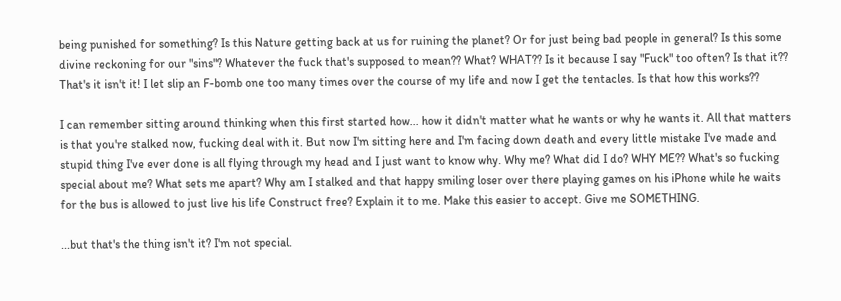being punished for something? Is this Nature getting back at us for ruining the planet? Or for just being bad people in general? Is this some divine reckoning for our "sins"? Whatever the fuck that's supposed to mean?? What? WHAT?? Is it because I say "Fuck" too often? Is that it?? That's it isn't it! I let slip an F-bomb one too many times over the course of my life and now I get the tentacles. Is that how this works??

I can remember sitting around thinking when this first started how... how it didn't matter what he wants or why he wants it. All that matters is that you're stalked now, fucking deal with it. But now I'm sitting here and I'm facing down death and every little mistake I've made and stupid thing I've ever done is all flying through my head and I just want to know why. Why me? What did I do? WHY ME?? What's so fucking special about me? What sets me apart? Why am I stalked and that happy smiling loser over there playing games on his iPhone while he waits for the bus is allowed to just live his life Construct free? Explain it to me. Make this easier to accept. Give me SOMETHING.

...but that's the thing isn't it? I'm not special.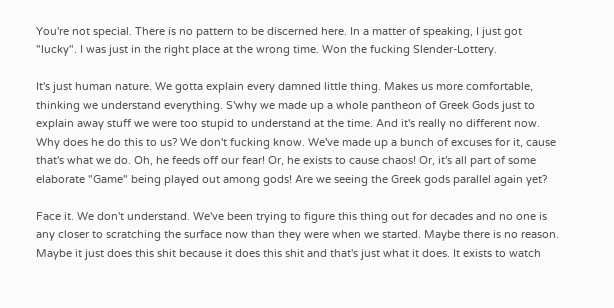You're not special. There is no pattern to be discerned here. In a matter of speaking, I just got "lucky". I was just in the right place at the wrong time. Won the fucking Slender-Lottery.

It's just human nature. We gotta explain every damned little thing. Makes us more comfortable, thinking we understand everything. S'why we made up a whole pantheon of Greek Gods just to explain away stuff we were too stupid to understand at the time. And it's really no different now. Why does he do this to us? We don't fucking know. We've made up a bunch of excuses for it, cause that's what we do. Oh, he feeds off our fear! Or, he exists to cause chaos! Or, it's all part of some elaborate "Game" being played out among gods! Are we seeing the Greek gods parallel again yet?

Face it. We don't understand. We've been trying to figure this thing out for decades and no one is any closer to scratching the surface now than they were when we started. Maybe there is no reason. Maybe it just does this shit because it does this shit and that's just what it does. It exists to watch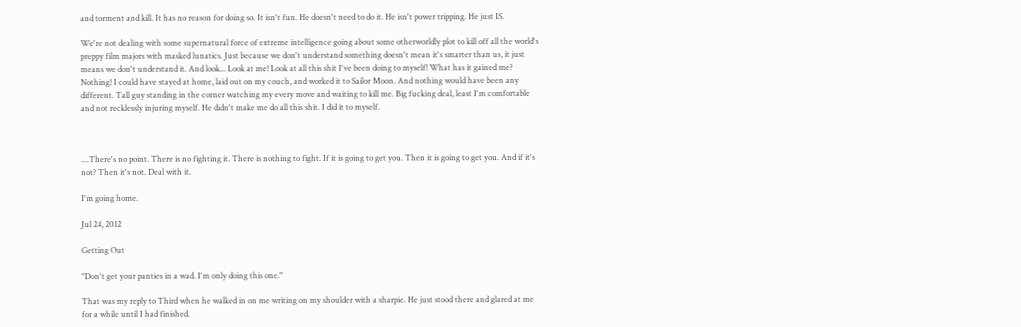and torment and kill. It has no reason for doing so. It isn't fun. He doesn't need to do it. He isn't power tripping. He just IS.

We're not dealing with some supernatural force of extreme intelligence going about some otherworldly plot to kill off all the world's preppy film majors with masked lunatics. Just because we don't understand something doesn't mean it's smarter than us, it just means we don't understand it. And look... Look at me! Look at all this shit I've been doing to myself! What has it gained me? Nothing! I could have stayed at home, laid out on my couch, and worked it to Sailor Moon. And nothing would have been any different. Tall guy standing in the corner watching my every move and waiting to kill me. Big fucking deal, least I'm comfortable and not recklessly injuring myself. He didn't make me do all this shit. I did it to myself.



....There's no point. There is no fighting it. There is nothing to fight. If it is going to get you. Then it is going to get you. And if it's not? Then it's not. Deal with it.

I'm going home.

Jul 24, 2012

Getting Out

"Don't get your panties in a wad. I'm only doing this one."

That was my reply to Third when he walked in on me writing on my shoulder with a sharpie. He just stood there and glared at me for a while until I had finished.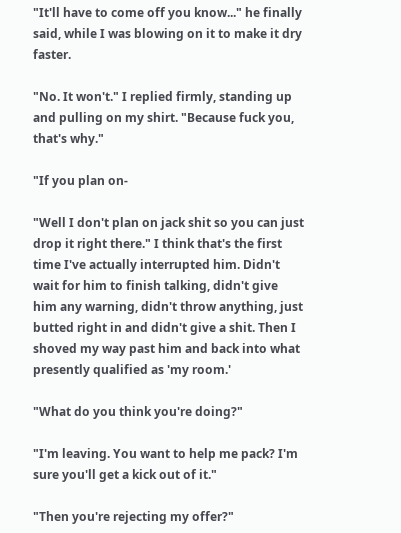"It'll have to come off you know..." he finally said, while I was blowing on it to make it dry faster.

"No. It won't." I replied firmly, standing up and pulling on my shirt. "Because fuck you, that's why."

"If you plan on-

"Well I don't plan on jack shit so you can just drop it right there." I think that's the first time I've actually interrupted him. Didn't wait for him to finish talking, didn't give him any warning, didn't throw anything, just butted right in and didn't give a shit. Then I shoved my way past him and back into what presently qualified as 'my room.'

"What do you think you're doing?"

"I'm leaving. You want to help me pack? I'm sure you'll get a kick out of it."

"Then you're rejecting my offer?"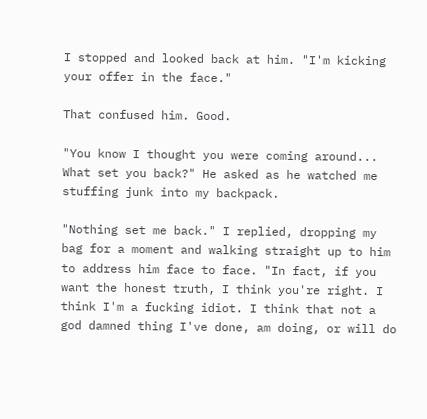I stopped and looked back at him. "I'm kicking your offer in the face."

That confused him. Good.

"You know I thought you were coming around... What set you back?" He asked as he watched me stuffing junk into my backpack.

"Nothing set me back." I replied, dropping my bag for a moment and walking straight up to him to address him face to face. "In fact, if you want the honest truth, I think you're right. I think I'm a fucking idiot. I think that not a god damned thing I've done, am doing, or will do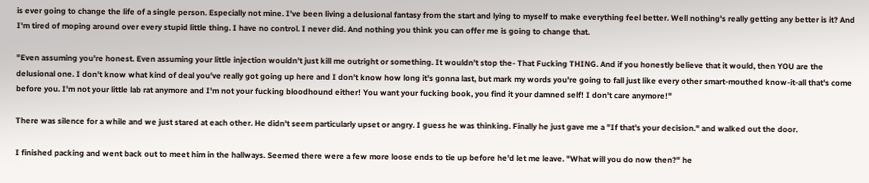is ever going to change the life of a single person. Especially not mine. I've been living a delusional fantasy from the start and lying to myself to make everything feel better. Well nothing's really getting any better is it? And I'm tired of moping around over every stupid little thing. I have no control. I never did. And nothing you think you can offer me is going to change that.

"Even assuming you're honest. Even assuming your little injection wouldn't just kill me outright or something. It wouldn't stop the- That Fucking THING. And if you honestly believe that it would, then YOU are the delusional one. I don't know what kind of deal you've really got going up here and I don't know how long it's gonna last, but mark my words you're going to fall just like every other smart-mouthed know-it-all that's come before you. I'm not your little lab rat anymore and I'm not your fucking bloodhound either! You want your fucking book, you find it your damned self! I don't care anymore!"

There was silence for a while and we just stared at each other. He didn't seem particularly upset or angry. I guess he was thinking. Finally he just gave me a "If that's your decision." and walked out the door.

I finished packing and went back out to meet him in the hallways. Seemed there were a few more loose ends to tie up before he'd let me leave. "What will you do now then?" he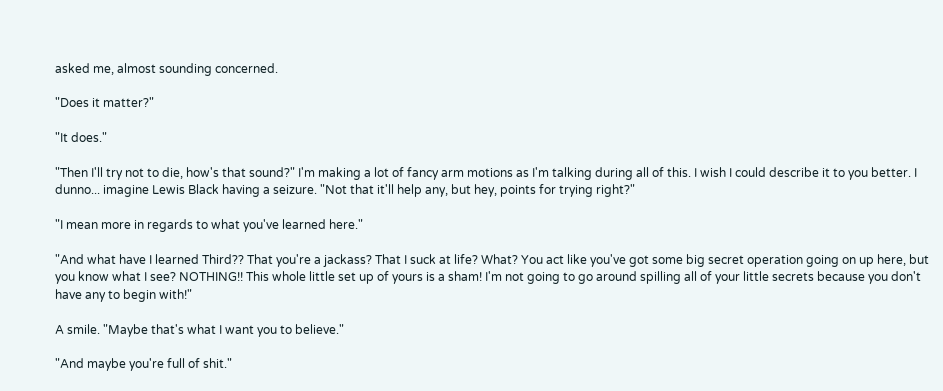asked me, almost sounding concerned.

"Does it matter?"

"It does."

"Then I'll try not to die, how's that sound?" I'm making a lot of fancy arm motions as I'm talking during all of this. I wish I could describe it to you better. I dunno... imagine Lewis Black having a seizure. "Not that it'll help any, but hey, points for trying right?"

"I mean more in regards to what you've learned here."

"And what have I learned Third?? That you're a jackass? That I suck at life? What? You act like you've got some big secret operation going on up here, but you know what I see? NOTHING!! This whole little set up of yours is a sham! I'm not going to go around spilling all of your little secrets because you don't have any to begin with!"

A smile. "Maybe that's what I want you to believe."

"And maybe you're full of shit."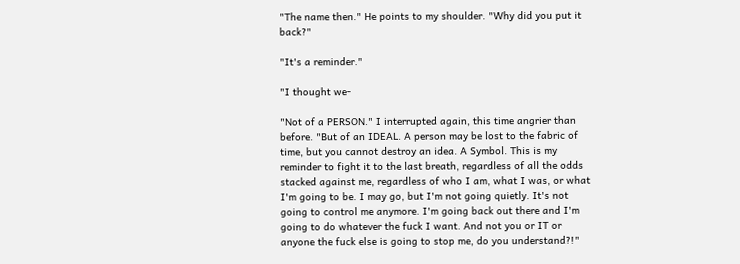"The name then." He points to my shoulder. "Why did you put it back?"

"It's a reminder."

"I thought we-

"Not of a PERSON." I interrupted again, this time angrier than before. "But of an IDEAL. A person may be lost to the fabric of time, but you cannot destroy an idea. A Symbol. This is my reminder to fight it to the last breath, regardless of all the odds stacked against me, regardless of who I am, what I was, or what I'm going to be. I may go, but I'm not going quietly. It's not going to control me anymore. I'm going back out there and I'm going to do whatever the fuck I want. And not you or IT or anyone the fuck else is going to stop me, do you understand?!"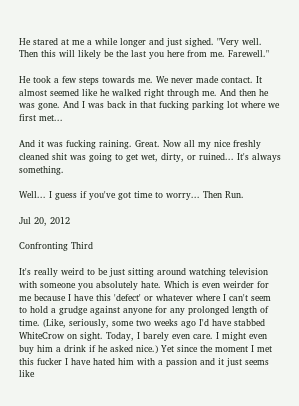He stared at me a while longer and just sighed. "Very well. Then this will likely be the last you here from me. Farewell."

He took a few steps towards me. We never made contact. It almost seemed like he walked right through me. And then he was gone. And I was back in that fucking parking lot where we first met...

And it was fucking raining. Great. Now all my nice freshly cleaned shit was going to get wet, dirty, or ruined... It's always something.

Well... I guess if you've got time to worry... Then Run.

Jul 20, 2012

Confronting Third

It's really weird to be just sitting around watching television with someone you absolutely hate. Which is even weirder for me because I have this 'defect' or whatever where I can't seem to hold a grudge against anyone for any prolonged length of time. (Like, seriously, some two weeks ago I'd have stabbed WhiteCrow on sight. Today, I barely even care. I might even buy him a drink if he asked nice.) Yet since the moment I met this fucker I have hated him with a passion and it just seems like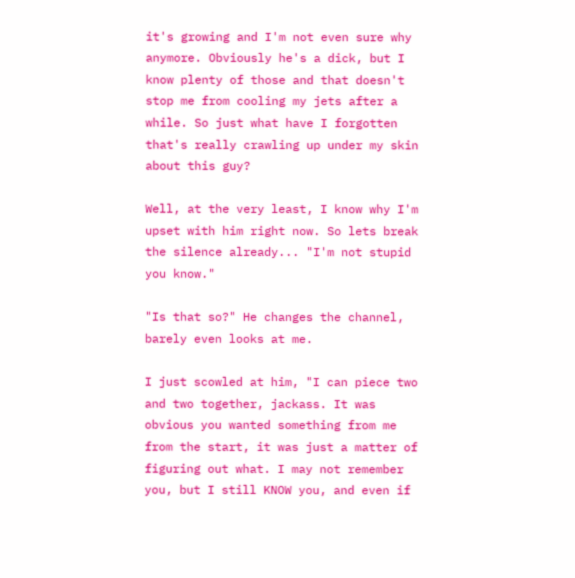it's growing and I'm not even sure why anymore. Obviously he's a dick, but I know plenty of those and that doesn't stop me from cooling my jets after a while. So just what have I forgotten that's really crawling up under my skin about this guy?

Well, at the very least, I know why I'm upset with him right now. So lets break the silence already... "I'm not stupid you know."

"Is that so?" He changes the channel, barely even looks at me.

I just scowled at him, "I can piece two and two together, jackass. It was obvious you wanted something from me from the start, it was just a matter of figuring out what. I may not remember you, but I still KNOW you, and even if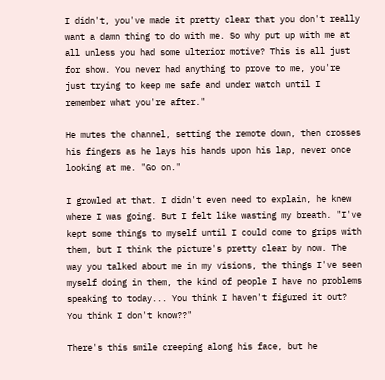I didn't, you've made it pretty clear that you don't really want a damn thing to do with me. So why put up with me at all unless you had some ulterior motive? This is all just for show. You never had anything to prove to me, you're just trying to keep me safe and under watch until I remember what you're after."

He mutes the channel, setting the remote down, then crosses his fingers as he lays his hands upon his lap, never once looking at me. "Go on."

I growled at that. I didn't even need to explain, he knew where I was going. But I felt like wasting my breath. "I've kept some things to myself until I could come to grips with them, but I think the picture's pretty clear by now. The way you talked about me in my visions, the things I've seen myself doing in them, the kind of people I have no problems speaking to today... You think I haven't figured it out? You think I don't know??"

There's this smile creeping along his face, but he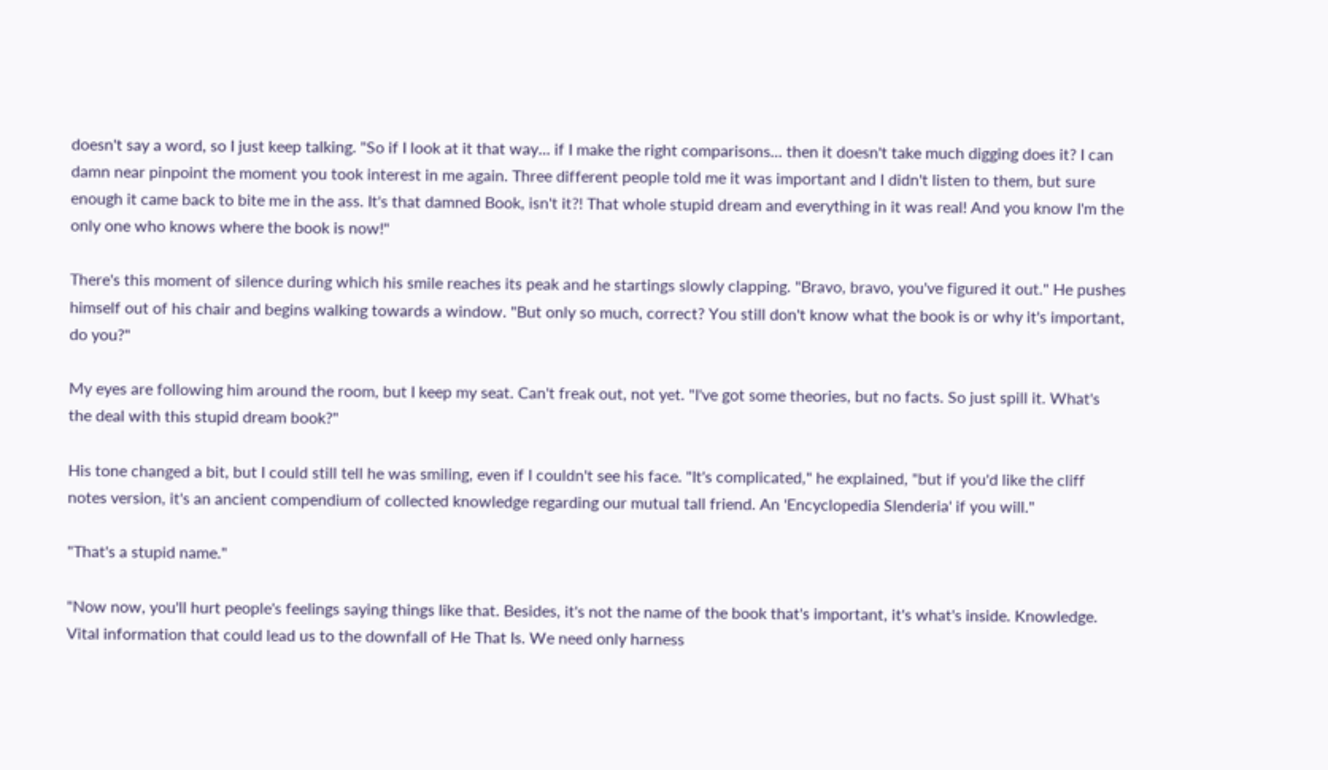doesn't say a word, so I just keep talking. "So if I look at it that way... if I make the right comparisons... then it doesn't take much digging does it? I can damn near pinpoint the moment you took interest in me again. Three different people told me it was important and I didn't listen to them, but sure enough it came back to bite me in the ass. It's that damned Book, isn't it?! That whole stupid dream and everything in it was real! And you know I'm the only one who knows where the book is now!"

There's this moment of silence during which his smile reaches its peak and he startings slowly clapping. "Bravo, bravo, you've figured it out." He pushes himself out of his chair and begins walking towards a window. "But only so much, correct? You still don't know what the book is or why it's important, do you?"

My eyes are following him around the room, but I keep my seat. Can't freak out, not yet. "I've got some theories, but no facts. So just spill it. What's the deal with this stupid dream book?"

His tone changed a bit, but I could still tell he was smiling, even if I couldn't see his face. "It's complicated," he explained, "but if you'd like the cliff notes version, it's an ancient compendium of collected knowledge regarding our mutual tall friend. An 'Encyclopedia Slenderia' if you will."

"That's a stupid name."

"Now now, you'll hurt people's feelings saying things like that. Besides, it's not the name of the book that's important, it's what's inside. Knowledge. Vital information that could lead us to the downfall of He That Is. We need only harness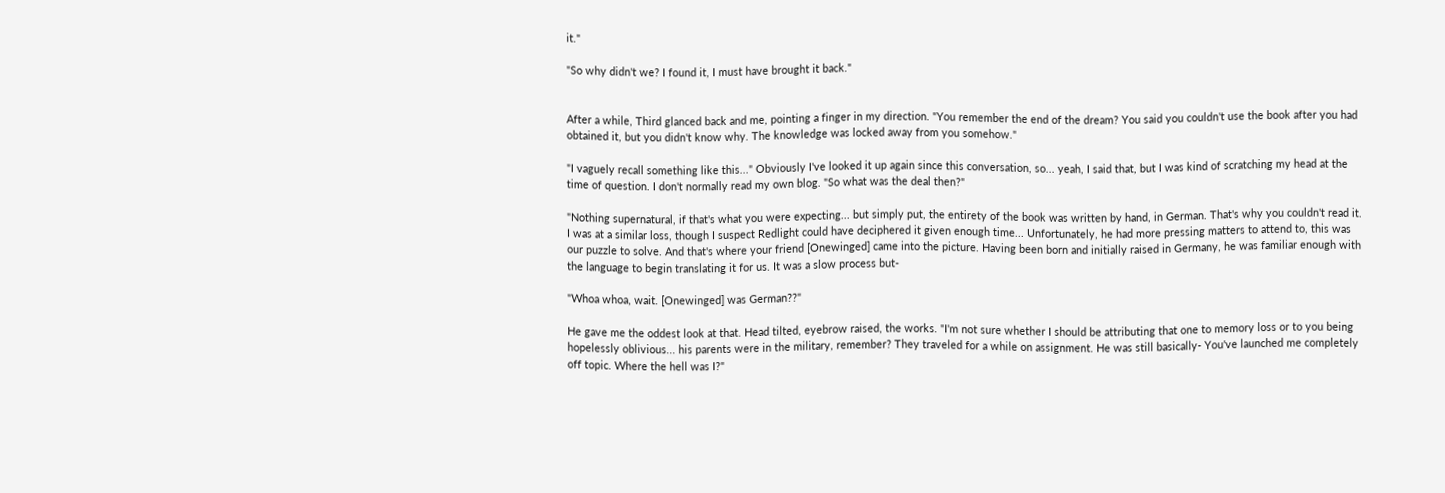it."

"So why didn't we? I found it, I must have brought it back."


After a while, Third glanced back and me, pointing a finger in my direction. "You remember the end of the dream? You said you couldn't use the book after you had obtained it, but you didn't know why. The knowledge was locked away from you somehow."

"I vaguely recall something like this..." Obviously I've looked it up again since this conversation, so... yeah, I said that, but I was kind of scratching my head at the time of question. I don't normally read my own blog. "So what was the deal then?"

"Nothing supernatural, if that's what you were expecting... but simply put, the entirety of the book was written by hand, in German. That's why you couldn't read it. I was at a similar loss, though I suspect Redlight could have deciphered it given enough time... Unfortunately, he had more pressing matters to attend to, this was our puzzle to solve. And that's where your friend [Onewinged] came into the picture. Having been born and initially raised in Germany, he was familiar enough with the language to begin translating it for us. It was a slow process but-

"Whoa whoa, wait. [Onewinged] was German??"

He gave me the oddest look at that. Head tilted, eyebrow raised, the works. "I'm not sure whether I should be attributing that one to memory loss or to you being hopelessly oblivious... his parents were in the military, remember? They traveled for a while on assignment. He was still basically- You've launched me completely off topic. Where the hell was I?"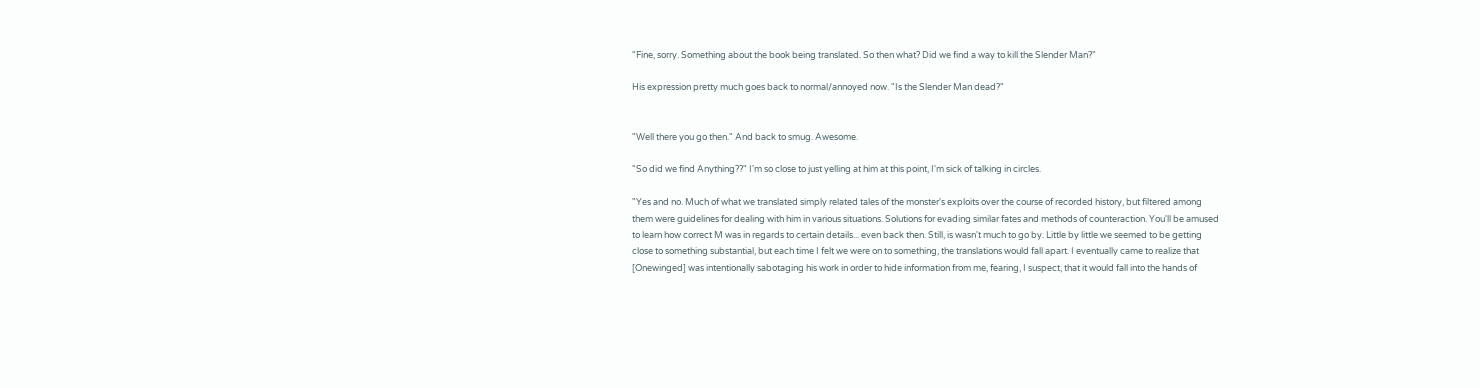"Fine, sorry. Something about the book being translated. So then what? Did we find a way to kill the Slender Man?"

His expression pretty much goes back to normal/annoyed now. "Is the Slender Man dead?"


"Well there you go then." And back to smug. Awesome.

"So did we find Anything??" I'm so close to just yelling at him at this point, I'm sick of talking in circles.

"Yes and no. Much of what we translated simply related tales of the monster's exploits over the course of recorded history, but filtered among them were guidelines for dealing with him in various situations. Solutions for evading similar fates and methods of counteraction. You'll be amused to learn how correct M was in regards to certain details... even back then. Still, is wasn't much to go by. Little by little we seemed to be getting close to something substantial, but each time I felt we were on to something, the translations would fall apart. I eventually came to realize that [Onewinged] was intentionally sabotaging his work in order to hide information from me, fearing, I suspect, that it would fall into the hands of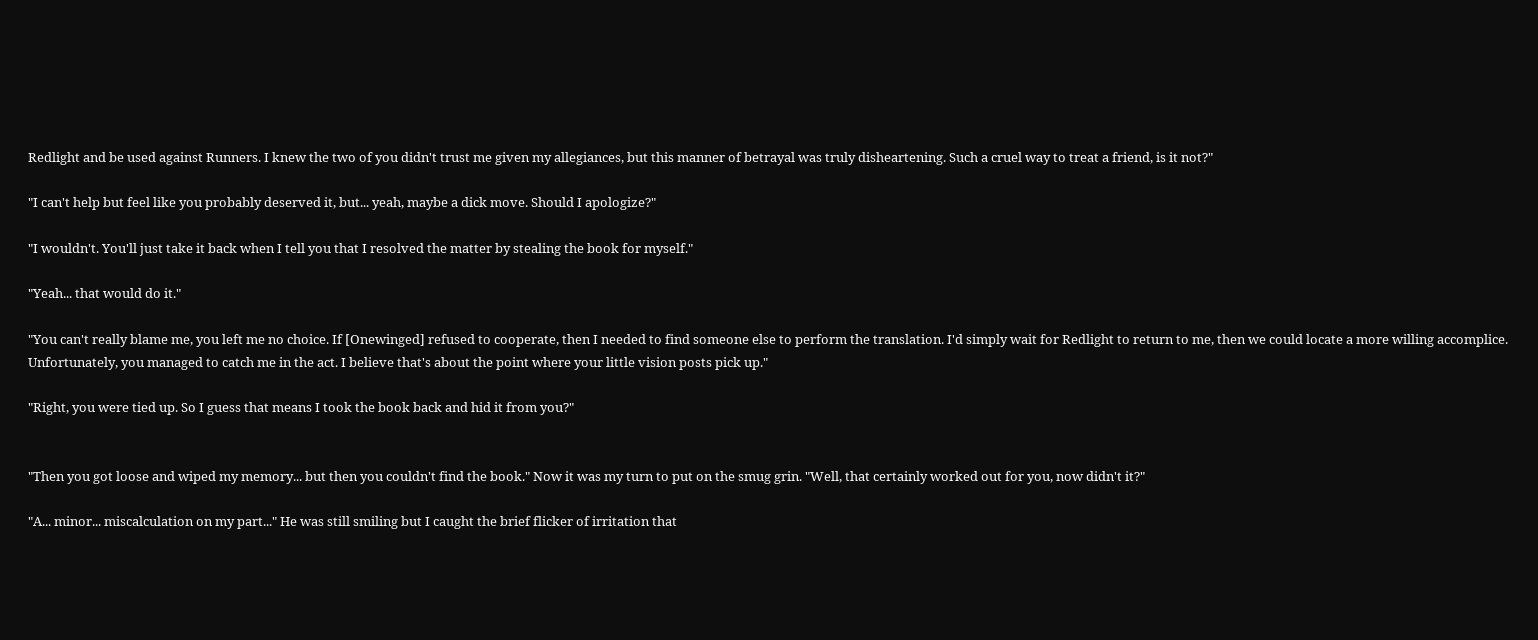Redlight and be used against Runners. I knew the two of you didn't trust me given my allegiances, but this manner of betrayal was truly disheartening. Such a cruel way to treat a friend, is it not?"

"I can't help but feel like you probably deserved it, but... yeah, maybe a dick move. Should I apologize?"

"I wouldn't. You'll just take it back when I tell you that I resolved the matter by stealing the book for myself."

"Yeah... that would do it."

"You can't really blame me, you left me no choice. If [Onewinged] refused to cooperate, then I needed to find someone else to perform the translation. I'd simply wait for Redlight to return to me, then we could locate a more willing accomplice. Unfortunately, you managed to catch me in the act. I believe that's about the point where your little vision posts pick up."

"Right, you were tied up. So I guess that means I took the book back and hid it from you?"


"Then you got loose and wiped my memory... but then you couldn't find the book." Now it was my turn to put on the smug grin. "Well, that certainly worked out for you, now didn't it?"

"A... minor... miscalculation on my part..." He was still smiling but I caught the brief flicker of irritation that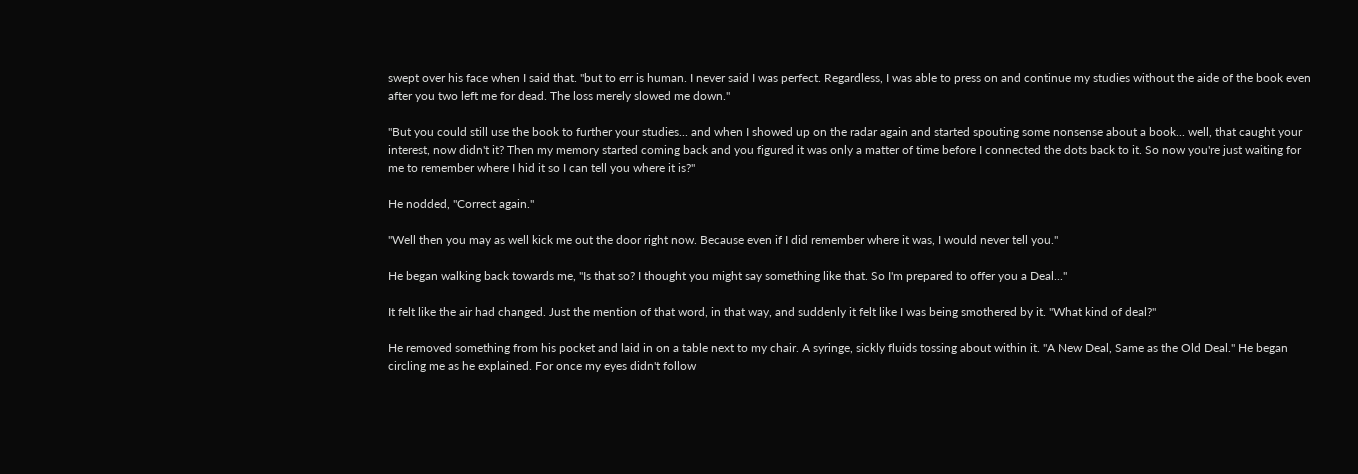swept over his face when I said that. "but to err is human. I never said I was perfect. Regardless, I was able to press on and continue my studies without the aide of the book even after you two left me for dead. The loss merely slowed me down."

"But you could still use the book to further your studies... and when I showed up on the radar again and started spouting some nonsense about a book... well, that caught your interest, now didn't it? Then my memory started coming back and you figured it was only a matter of time before I connected the dots back to it. So now you're just waiting for me to remember where I hid it so I can tell you where it is?"

He nodded, "Correct again."

"Well then you may as well kick me out the door right now. Because even if I did remember where it was, I would never tell you."

He began walking back towards me, "Is that so? I thought you might say something like that. So I'm prepared to offer you a Deal..."

It felt like the air had changed. Just the mention of that word, in that way, and suddenly it felt like I was being smothered by it. "What kind of deal?"

He removed something from his pocket and laid in on a table next to my chair. A syringe, sickly fluids tossing about within it. "A New Deal, Same as the Old Deal." He began circling me as he explained. For once my eyes didn't follow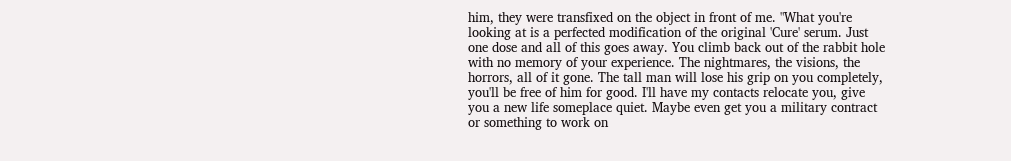him, they were transfixed on the object in front of me. "What you're looking at is a perfected modification of the original 'Cure' serum. Just one dose and all of this goes away. You climb back out of the rabbit hole with no memory of your experience. The nightmares, the visions, the horrors, all of it gone. The tall man will lose his grip on you completely, you'll be free of him for good. I'll have my contacts relocate you, give you a new life someplace quiet. Maybe even get you a military contract or something to work on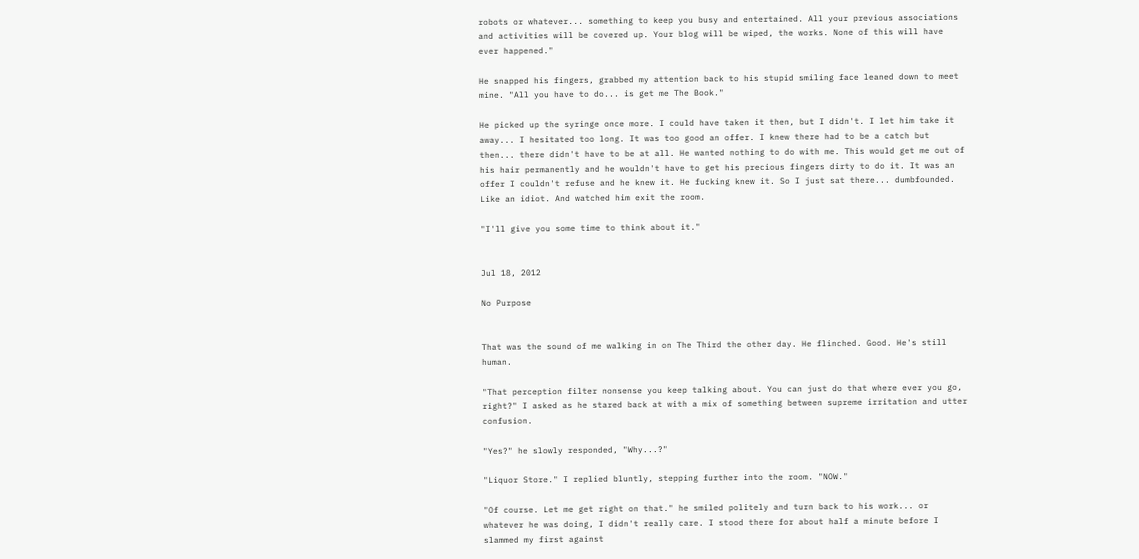robots or whatever... something to keep you busy and entertained. All your previous associations and activities will be covered up. Your blog will be wiped, the works. None of this will have ever happened."

He snapped his fingers, grabbed my attention back to his stupid smiling face leaned down to meet mine. "All you have to do... is get me The Book."

He picked up the syringe once more. I could have taken it then, but I didn't. I let him take it away... I hesitated too long. It was too good an offer. I knew there had to be a catch but then... there didn't have to be at all. He wanted nothing to do with me. This would get me out of his hair permanently and he wouldn't have to get his precious fingers dirty to do it. It was an offer I couldn't refuse and he knew it. He fucking knew it. So I just sat there... dumbfounded. Like an idiot. And watched him exit the room.

"I'll give you some time to think about it."


Jul 18, 2012

No Purpose


That was the sound of me walking in on The Third the other day. He flinched. Good. He's still human.

"That perception filter nonsense you keep talking about. You can just do that where ever you go, right?" I asked as he stared back at with a mix of something between supreme irritation and utter confusion.

"Yes?" he slowly responded, "Why...?"

"Liquor Store." I replied bluntly, stepping further into the room. "NOW."

"Of course. Let me get right on that." he smiled politely and turn back to his work... or whatever he was doing, I didn't really care. I stood there for about half a minute before I slammed my first against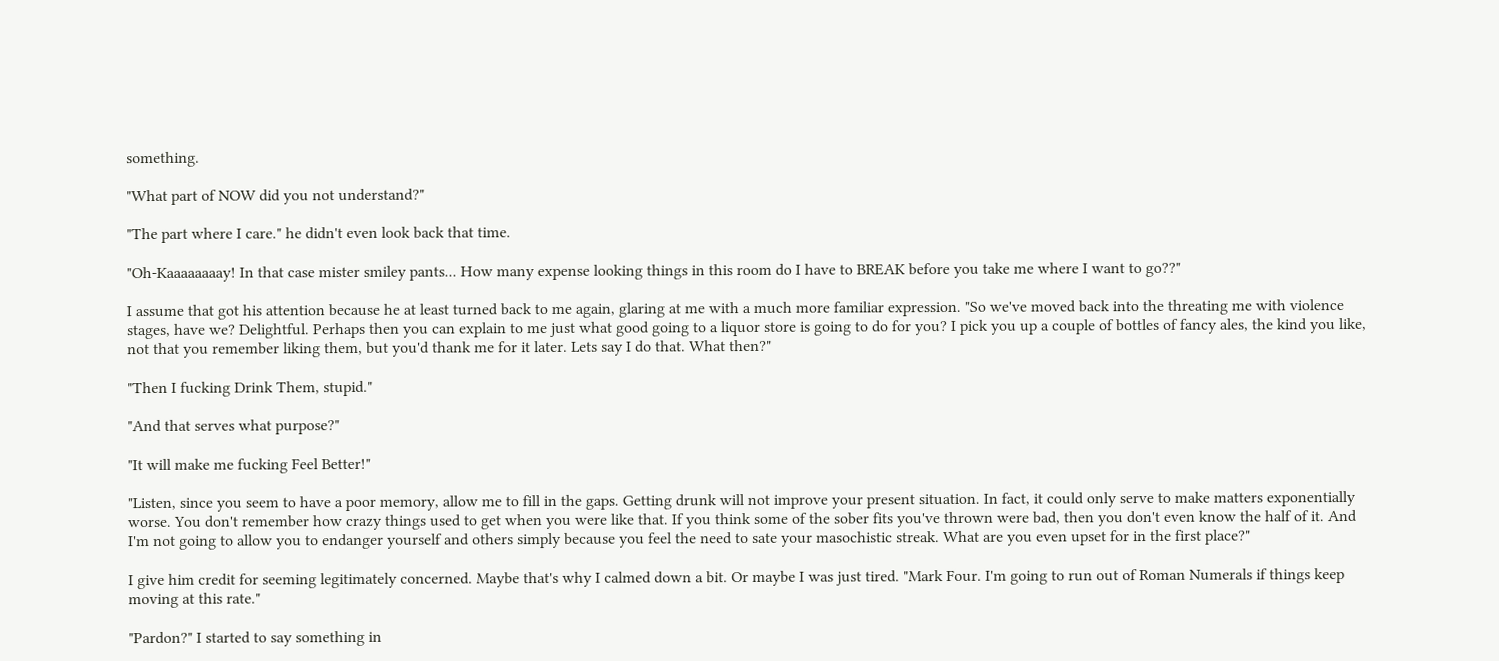something.

"What part of NOW did you not understand?"

"The part where I care." he didn't even look back that time.

"Oh-Kaaaaaaaay! In that case mister smiley pants... How many expense looking things in this room do I have to BREAK before you take me where I want to go??"

I assume that got his attention because he at least turned back to me again, glaring at me with a much more familiar expression. "So we've moved back into the threating me with violence stages, have we? Delightful. Perhaps then you can explain to me just what good going to a liquor store is going to do for you? I pick you up a couple of bottles of fancy ales, the kind you like, not that you remember liking them, but you'd thank me for it later. Lets say I do that. What then?"

"Then I fucking Drink Them, stupid."

"And that serves what purpose?"

"It will make me fucking Feel Better!"

"Listen, since you seem to have a poor memory, allow me to fill in the gaps. Getting drunk will not improve your present situation. In fact, it could only serve to make matters exponentially worse. You don't remember how crazy things used to get when you were like that. If you think some of the sober fits you've thrown were bad, then you don't even know the half of it. And I'm not going to allow you to endanger yourself and others simply because you feel the need to sate your masochistic streak. What are you even upset for in the first place?"

I give him credit for seeming legitimately concerned. Maybe that's why I calmed down a bit. Or maybe I was just tired. "Mark Four. I'm going to run out of Roman Numerals if things keep moving at this rate."

"Pardon?" I started to say something in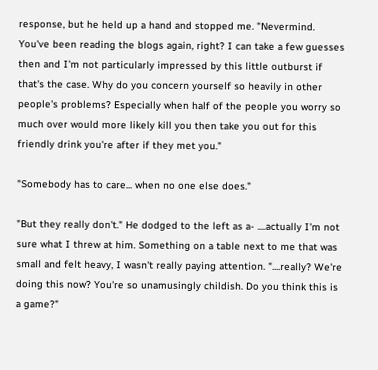response, but he held up a hand and stopped me. "Nevermind. You've been reading the blogs again, right? I can take a few guesses then and I'm not particularly impressed by this little outburst if that's the case. Why do you concern yourself so heavily in other people's problems? Especially when half of the people you worry so much over would more likely kill you then take you out for this friendly drink you're after if they met you."

"Somebody has to care... when no one else does."

"But they really don't." He dodged to the left as a- ....actually I'm not sure what I threw at him. Something on a table next to me that was small and felt heavy, I wasn't really paying attention. "....really? We're doing this now? You're so unamusingly childish. Do you think this is a game?"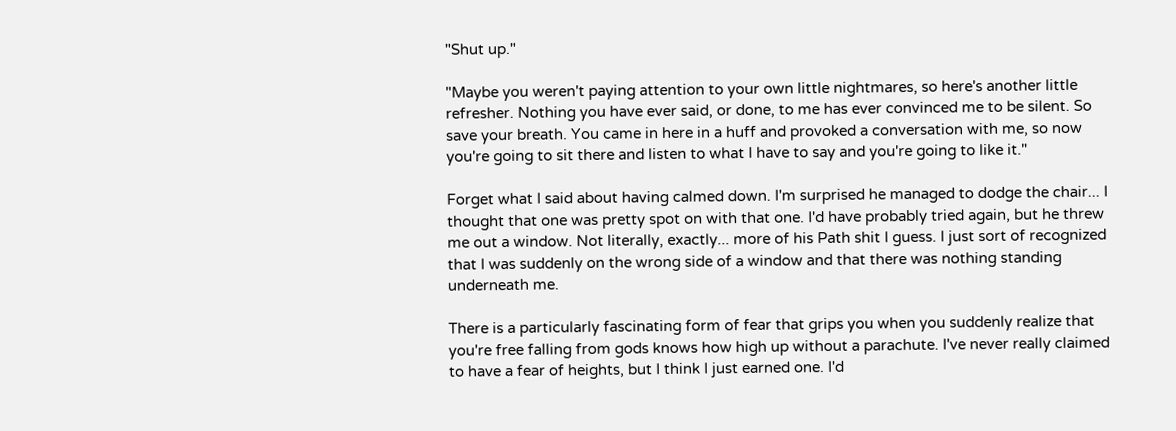"Shut up."

"Maybe you weren't paying attention to your own little nightmares, so here's another little refresher. Nothing you have ever said, or done, to me has ever convinced me to be silent. So save your breath. You came in here in a huff and provoked a conversation with me, so now you're going to sit there and listen to what I have to say and you're going to like it."

Forget what I said about having calmed down. I'm surprised he managed to dodge the chair... I thought that one was pretty spot on with that one. I'd have probably tried again, but he threw me out a window. Not literally, exactly... more of his Path shit I guess. I just sort of recognized that I was suddenly on the wrong side of a window and that there was nothing standing underneath me.

There is a particularly fascinating form of fear that grips you when you suddenly realize that you're free falling from gods knows how high up without a parachute. I've never really claimed to have a fear of heights, but I think I just earned one. I'd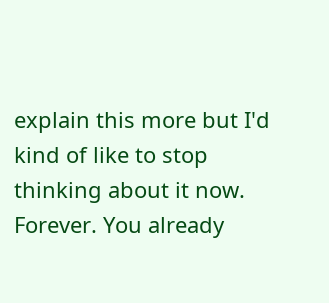explain this more but I'd kind of like to stop thinking about it now. Forever. You already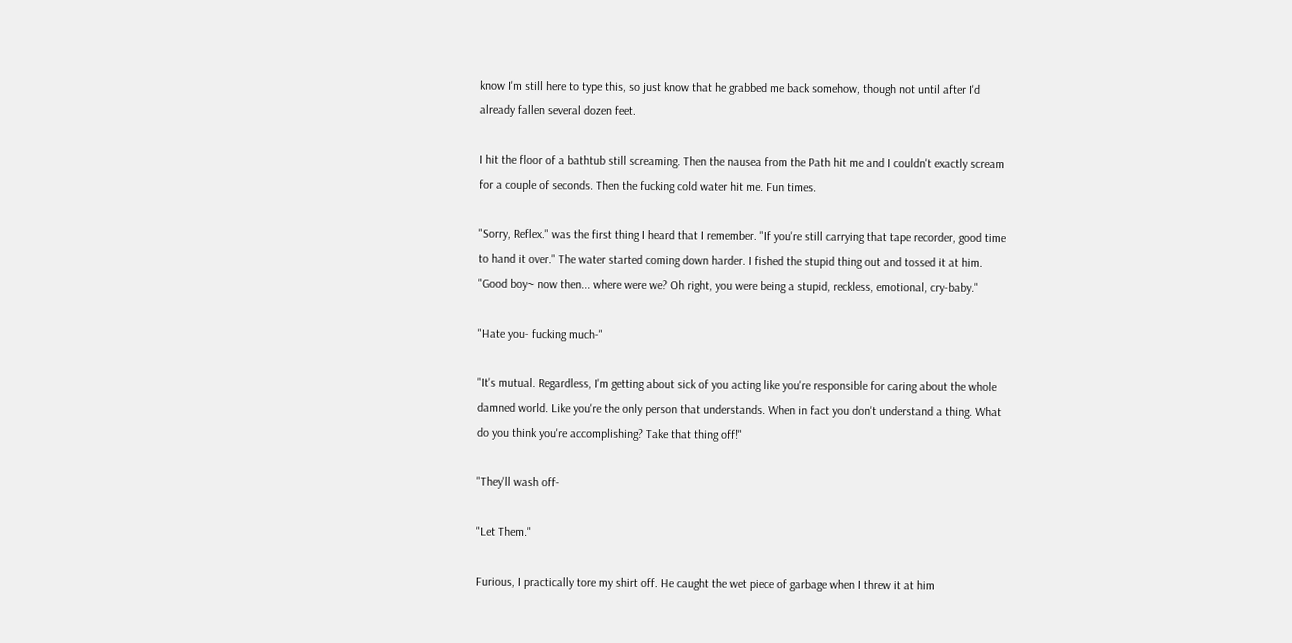know I'm still here to type this, so just know that he grabbed me back somehow, though not until after I'd already fallen several dozen feet.

I hit the floor of a bathtub still screaming. Then the nausea from the Path hit me and I couldn't exactly scream for a couple of seconds. Then the fucking cold water hit me. Fun times.

"Sorry, Reflex." was the first thing I heard that I remember. "If you're still carrying that tape recorder, good time to hand it over." The water started coming down harder. I fished the stupid thing out and tossed it at him. "Good boy~ now then... where were we? Oh right, you were being a stupid, reckless, emotional, cry-baby."

"Hate you- fucking much-"

"It's mutual. Regardless, I'm getting about sick of you acting like you're responsible for caring about the whole damned world. Like you're the only person that understands. When in fact you don't understand a thing. What do you think you're accomplishing? Take that thing off!"

"They'll wash off-

"Let Them."

Furious, I practically tore my shirt off. He caught the wet piece of garbage when I threw it at him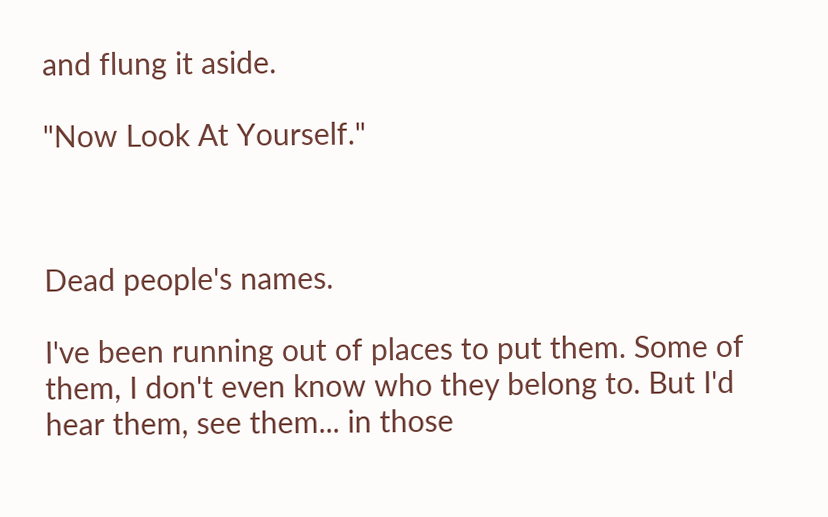and flung it aside.

"Now Look At Yourself."



Dead people's names.

I've been running out of places to put them. Some of them, I don't even know who they belong to. But I'd hear them, see them... in those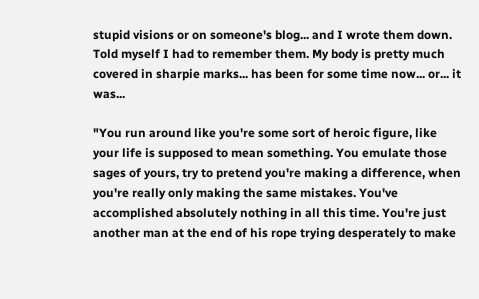stupid visions or on someone's blog... and I wrote them down. Told myself I had to remember them. My body is pretty much covered in sharpie marks... has been for some time now... or... it was...

"You run around like you're some sort of heroic figure, like your life is supposed to mean something. You emulate those sages of yours, try to pretend you're making a difference, when you're really only making the same mistakes. You've accomplished absolutely nothing in all this time. You're just another man at the end of his rope trying desperately to make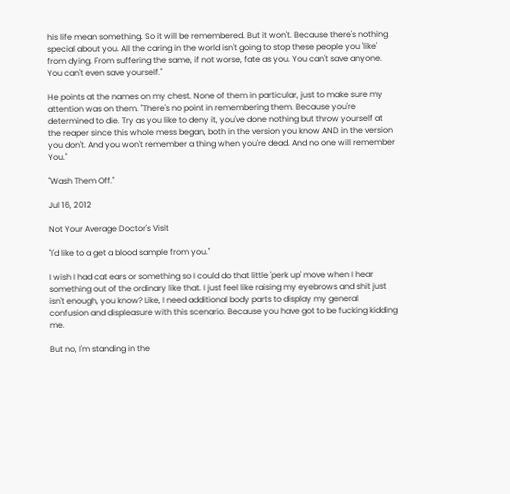his life mean something. So it will be remembered. But it won't. Because there's nothing special about you. All the caring in the world isn't going to stop these people you 'like' from dying. From suffering the same, if not worse, fate as you. You can't save anyone. You can't even save yourself."

He points at the names on my chest. None of them in particular, just to make sure my attention was on them. "There's no point in remembering them. Because you're determined to die. Try as you like to deny it, you've done nothing but throw yourself at the reaper since this whole mess began, both in the version you know AND in the version you don't. And you won't remember a thing when you're dead. And no one will remember You."

"Wash Them Off."

Jul 16, 2012

Not Your Average Doctor's Visit

"I'd like to a get a blood sample from you."

I wish I had cat ears or something so I could do that little 'perk up' move when I hear something out of the ordinary like that. I just feel like raising my eyebrows and shit just isn't enough, you know? Like, I need additional body parts to display my general confusion and displeasure with this scenario. Because you have got to be fucking kidding me.

But no, I'm standing in the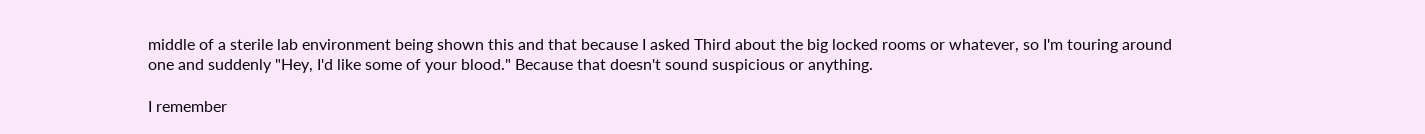middle of a sterile lab environment being shown this and that because I asked Third about the big locked rooms or whatever, so I'm touring around one and suddenly "Hey, I'd like some of your blood." Because that doesn't sound suspicious or anything.

I remember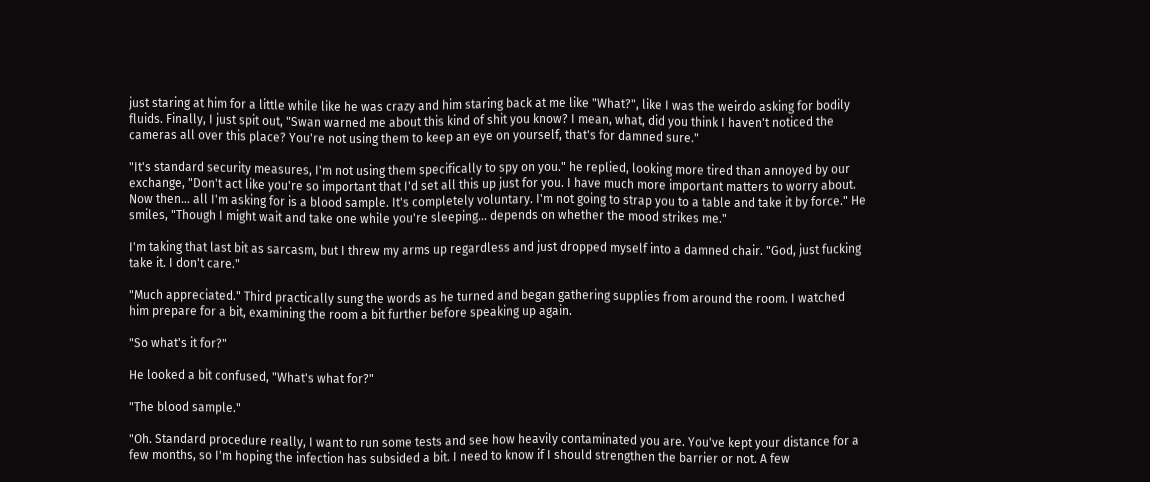just staring at him for a little while like he was crazy and him staring back at me like "What?", like I was the weirdo asking for bodily fluids. Finally, I just spit out, "Swan warned me about this kind of shit you know? I mean, what, did you think I haven't noticed the cameras all over this place? You're not using them to keep an eye on yourself, that's for damned sure."

"It's standard security measures, I'm not using them specifically to spy on you." he replied, looking more tired than annoyed by our exchange, "Don't act like you're so important that I'd set all this up just for you. I have much more important matters to worry about. Now then... all I'm asking for is a blood sample. It's completely voluntary. I'm not going to strap you to a table and take it by force." He smiles, "Though I might wait and take one while you're sleeping... depends on whether the mood strikes me."

I'm taking that last bit as sarcasm, but I threw my arms up regardless and just dropped myself into a damned chair. "God, just fucking take it. I don't care."

"Much appreciated." Third practically sung the words as he turned and began gathering supplies from around the room. I watched him prepare for a bit, examining the room a bit further before speaking up again.

"So what's it for?"

He looked a bit confused, "What's what for?"

"The blood sample."

"Oh. Standard procedure really, I want to run some tests and see how heavily contaminated you are. You've kept your distance for a few months, so I'm hoping the infection has subsided a bit. I need to know if I should strengthen the barrier or not. A few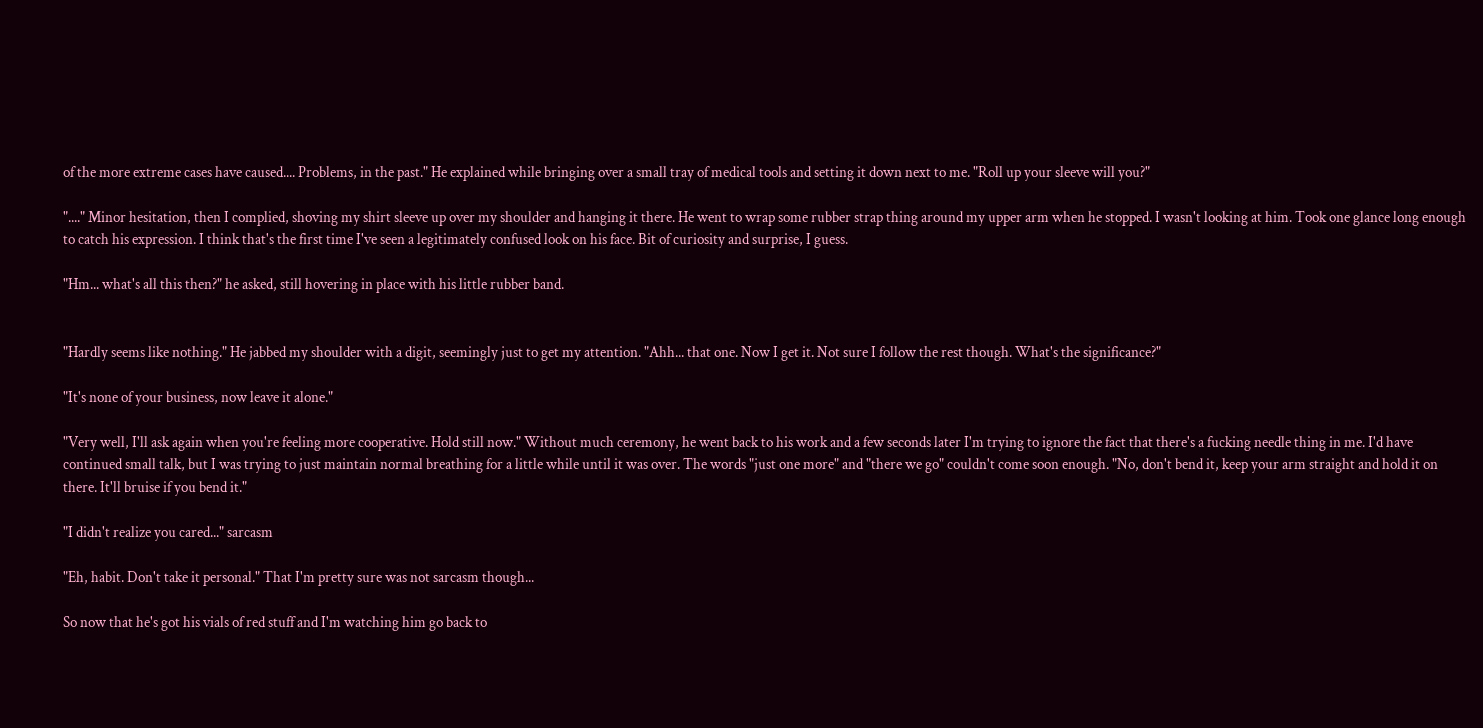of the more extreme cases have caused.... Problems, in the past." He explained while bringing over a small tray of medical tools and setting it down next to me. "Roll up your sleeve will you?"

"...." Minor hesitation, then I complied, shoving my shirt sleeve up over my shoulder and hanging it there. He went to wrap some rubber strap thing around my upper arm when he stopped. I wasn't looking at him. Took one glance long enough to catch his expression. I think that's the first time I've seen a legitimately confused look on his face. Bit of curiosity and surprise, I guess.

"Hm... what's all this then?" he asked, still hovering in place with his little rubber band.


"Hardly seems like nothing." He jabbed my shoulder with a digit, seemingly just to get my attention. "Ahh... that one. Now I get it. Not sure I follow the rest though. What's the significance?"

"It's none of your business, now leave it alone."

"Very well, I'll ask again when you're feeling more cooperative. Hold still now." Without much ceremony, he went back to his work and a few seconds later I'm trying to ignore the fact that there's a fucking needle thing in me. I'd have continued small talk, but I was trying to just maintain normal breathing for a little while until it was over. The words "just one more" and "there we go" couldn't come soon enough. "No, don't bend it, keep your arm straight and hold it on there. It'll bruise if you bend it."

"I didn't realize you cared..." sarcasm

"Eh, habit. Don't take it personal." That I'm pretty sure was not sarcasm though...

So now that he's got his vials of red stuff and I'm watching him go back to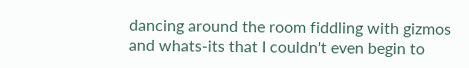dancing around the room fiddling with gizmos and whats-its that I couldn't even begin to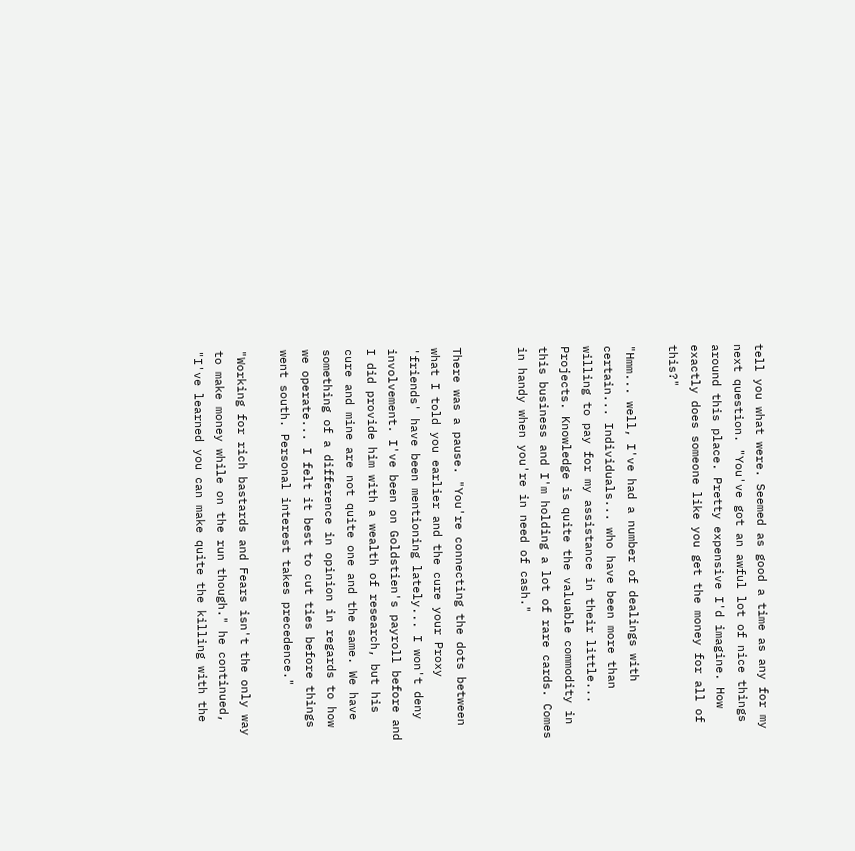tell you what were. Seemed as good a time as any for my next question. "You've got an awful lot of nice things around this place. Pretty expensive I'd imagine. How exactly does someone like you get the money for all of this?"

"Hmm... well, I've had a number of dealings with certain... Individuals... who have been more than willing to pay for my assistance in their little... Projects. Knowledge is quite the valuable commodity in this business and I'm holding a lot of rare cards. Comes in handy when you're in need of cash."


There was a pause. "You're connecting the dots between what I told you earlier and the cure your Proxy 'friends' have been mentioning lately... I won't deny involvement. I've been on Goldstien's payroll before and I did provide him with a wealth of research, but his cure and mine are not quite one and the same. We have something of a difference in opinion in regards to how we operate... I felt it best to cut ties before things went south. Personal interest takes precedence."

"Working for rich bastards and Fears isn't the only way to make money while on the run though." he continued, "I've learned you can make quite the killing with the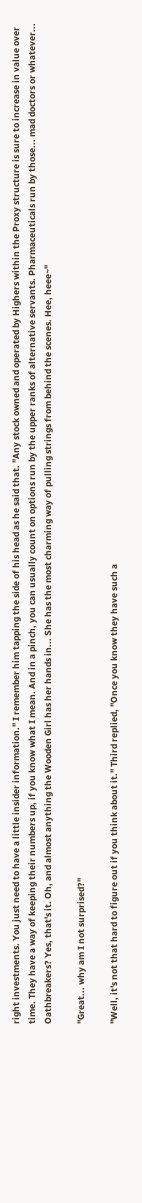right investments. You just need to have a little insider information." I remember him tapping the side of his head as he said that. "Any stock owned and operated by Highers within the Proxy structure is sure to increase in value over time. They have a way of keeping their numbers up, if you know what I mean. And in a pinch, you can usually count on options run by the upper ranks of alternative servants. Pharmaceuticals run by those... mad doctors or whatever... Oathbreakers? Yes, that's it. Oh, and almost anything the Wooden Girl has her hands in... She has the most charming way of pulling strings from behind the scenes. Hee, heee~"

"Great... why am I not surprised?"

"Well, it's not that hard to figure out if you think about it." Third replied, "Once you know they have such a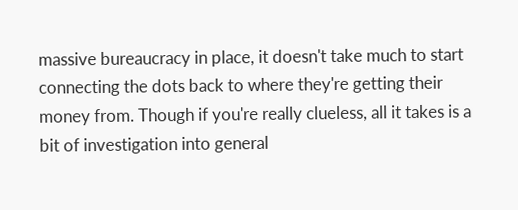massive bureaucracy in place, it doesn't take much to start connecting the dots back to where they're getting their money from. Though if you're really clueless, all it takes is a bit of investigation into general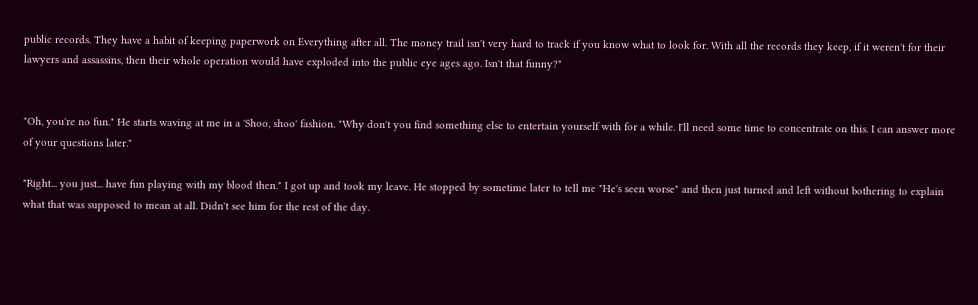public records. They have a habit of keeping paperwork on Everything after all. The money trail isn't very hard to track if you know what to look for. With all the records they keep, if it weren't for their lawyers and assassins, then their whole operation would have exploded into the public eye ages ago. Isn't that funny?"


"Oh, you're no fun." He starts waving at me in a 'Shoo, shoo' fashion. "Why don't you find something else to entertain yourself with for a while. I'll need some time to concentrate on this. I can answer more of your questions later."

"Right... you just... have fun playing with my blood then." I got up and took my leave. He stopped by sometime later to tell me "He's seen worse" and then just turned and left without bothering to explain what that was supposed to mean at all. Didn't see him for the rest of the day.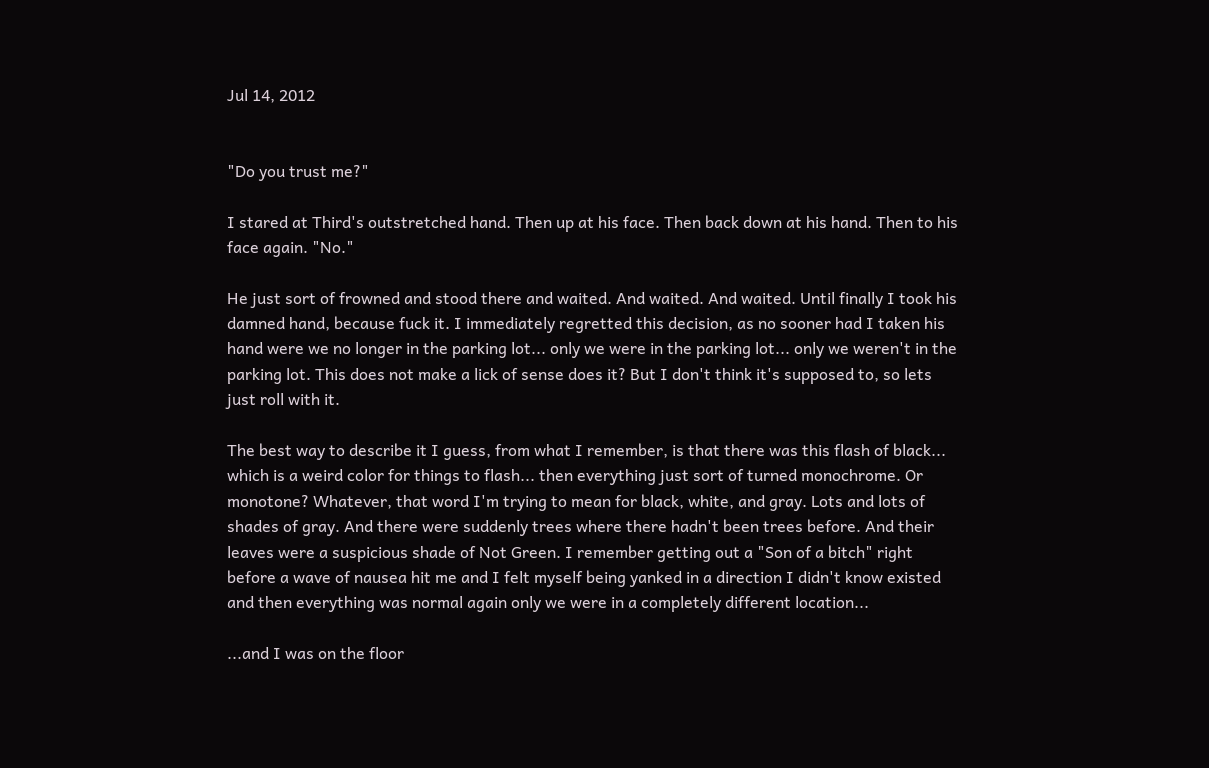Jul 14, 2012


"Do you trust me?"

I stared at Third's outstretched hand. Then up at his face. Then back down at his hand. Then to his face again. "No."

He just sort of frowned and stood there and waited. And waited. And waited. Until finally I took his damned hand, because fuck it. I immediately regretted this decision, as no sooner had I taken his hand were we no longer in the parking lot... only we were in the parking lot... only we weren't in the parking lot. This does not make a lick of sense does it? But I don't think it's supposed to, so lets just roll with it.

The best way to describe it I guess, from what I remember, is that there was this flash of black... which is a weird color for things to flash... then everything just sort of turned monochrome. Or monotone? Whatever, that word I'm trying to mean for black, white, and gray. Lots and lots of shades of gray. And there were suddenly trees where there hadn't been trees before. And their leaves were a suspicious shade of Not Green. I remember getting out a "Son of a bitch" right before a wave of nausea hit me and I felt myself being yanked in a direction I didn't know existed and then everything was normal again only we were in a completely different location...

...and I was on the floor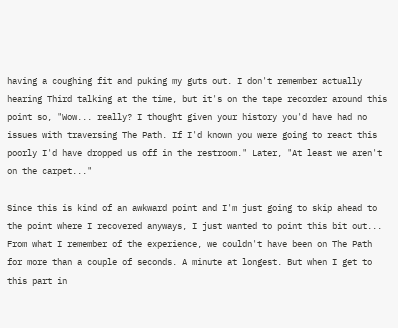having a coughing fit and puking my guts out. I don't remember actually hearing Third talking at the time, but it's on the tape recorder around this point so, "Wow... really? I thought given your history you'd have had no issues with traversing The Path. If I'd known you were going to react this poorly I'd have dropped us off in the restroom." Later, "At least we aren't on the carpet..."

Since this is kind of an awkward point and I'm just going to skip ahead to the point where I recovered anyways, I just wanted to point this bit out... From what I remember of the experience, we couldn't have been on The Path for more than a couple of seconds. A minute at longest. But when I get to this part in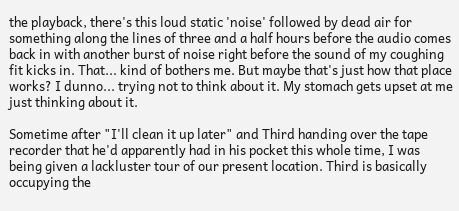the playback, there's this loud static 'noise' followed by dead air for something along the lines of three and a half hours before the audio comes back in with another burst of noise right before the sound of my coughing fit kicks in. That... kind of bothers me. But maybe that's just how that place works? I dunno... trying not to think about it. My stomach gets upset at me just thinking about it.

Sometime after "I'll clean it up later" and Third handing over the tape recorder that he'd apparently had in his pocket this whole time, I was being given a lackluster tour of our present location. Third is basically occupying the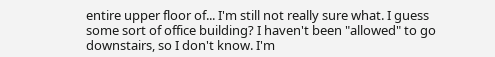entire upper floor of... I'm still not really sure what. I guess some sort of office building? I haven't been "allowed" to go downstairs, so I don't know. I'm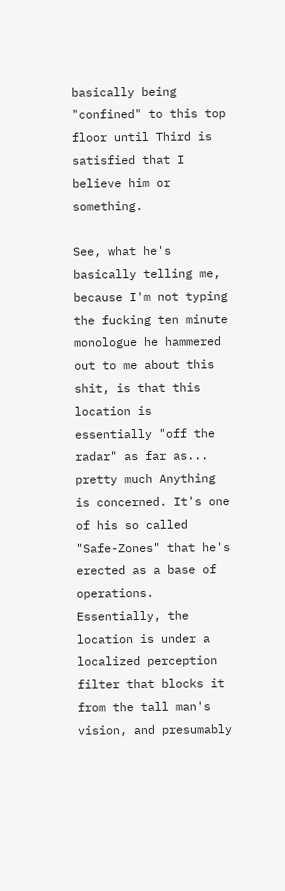basically being "confined" to this top floor until Third is satisfied that I believe him or something.

See, what he's basically telling me, because I'm not typing the fucking ten minute monologue he hammered out to me about this shit, is that this location is essentially "off the radar" as far as... pretty much Anything is concerned. It's one of his so called "Safe-Zones" that he's erected as a base of operations. Essentially, the location is under a localized perception filter that blocks it from the tall man's vision, and presumably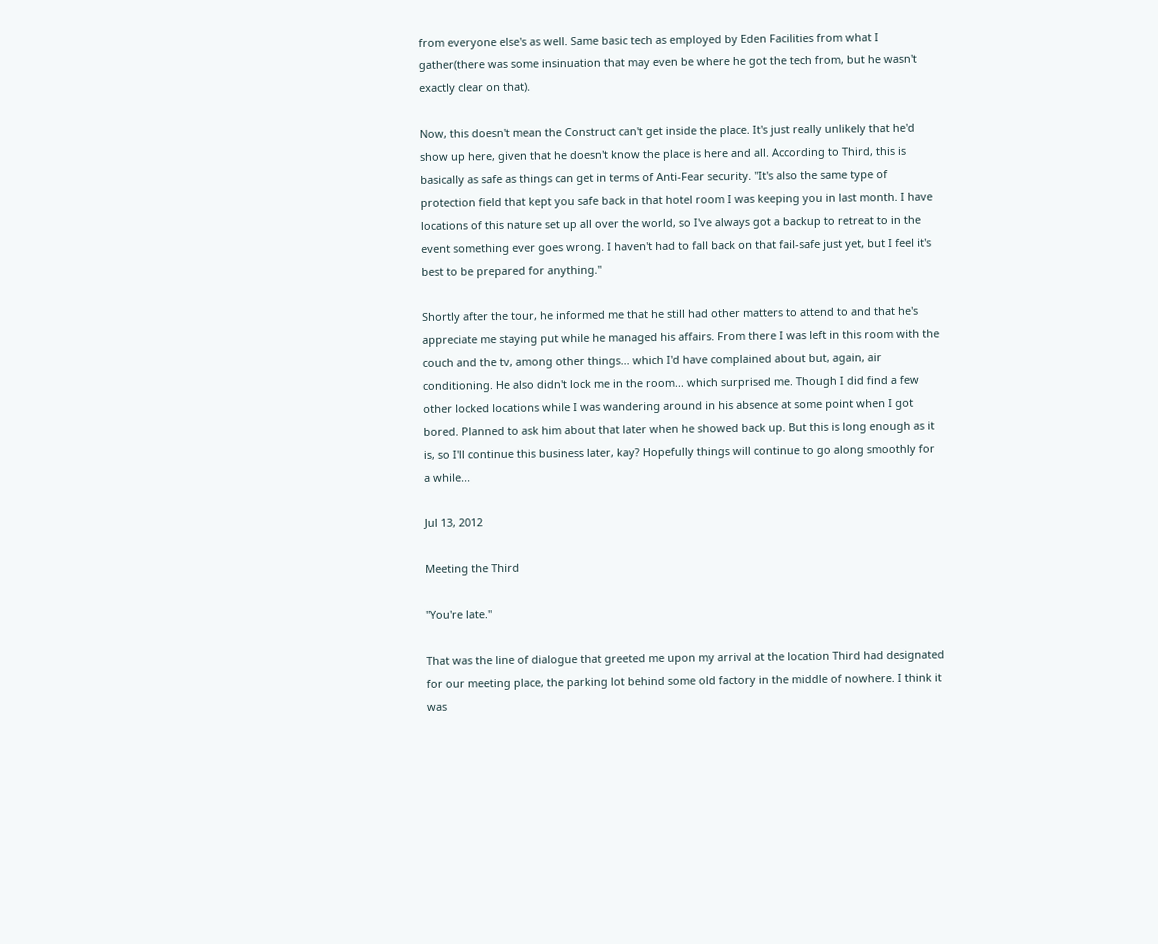from everyone else's as well. Same basic tech as employed by Eden Facilities from what I gather(there was some insinuation that may even be where he got the tech from, but he wasn't exactly clear on that).

Now, this doesn't mean the Construct can't get inside the place. It's just really unlikely that he'd show up here, given that he doesn't know the place is here and all. According to Third, this is basically as safe as things can get in terms of Anti-Fear security. "It's also the same type of protection field that kept you safe back in that hotel room I was keeping you in last month. I have locations of this nature set up all over the world, so I've always got a backup to retreat to in the event something ever goes wrong. I haven't had to fall back on that fail-safe just yet, but I feel it's best to be prepared for anything."

Shortly after the tour, he informed me that he still had other matters to attend to and that he's appreciate me staying put while he managed his affairs. From there I was left in this room with the couch and the tv, among other things... which I'd have complained about but, again, air conditioning. He also didn't lock me in the room... which surprised me. Though I did find a few other locked locations while I was wandering around in his absence at some point when I got bored. Planned to ask him about that later when he showed back up. But this is long enough as it is, so I'll continue this business later, kay? Hopefully things will continue to go along smoothly for a while...

Jul 13, 2012

Meeting the Third

"You're late."

That was the line of dialogue that greeted me upon my arrival at the location Third had designated for our meeting place, the parking lot behind some old factory in the middle of nowhere. I think it was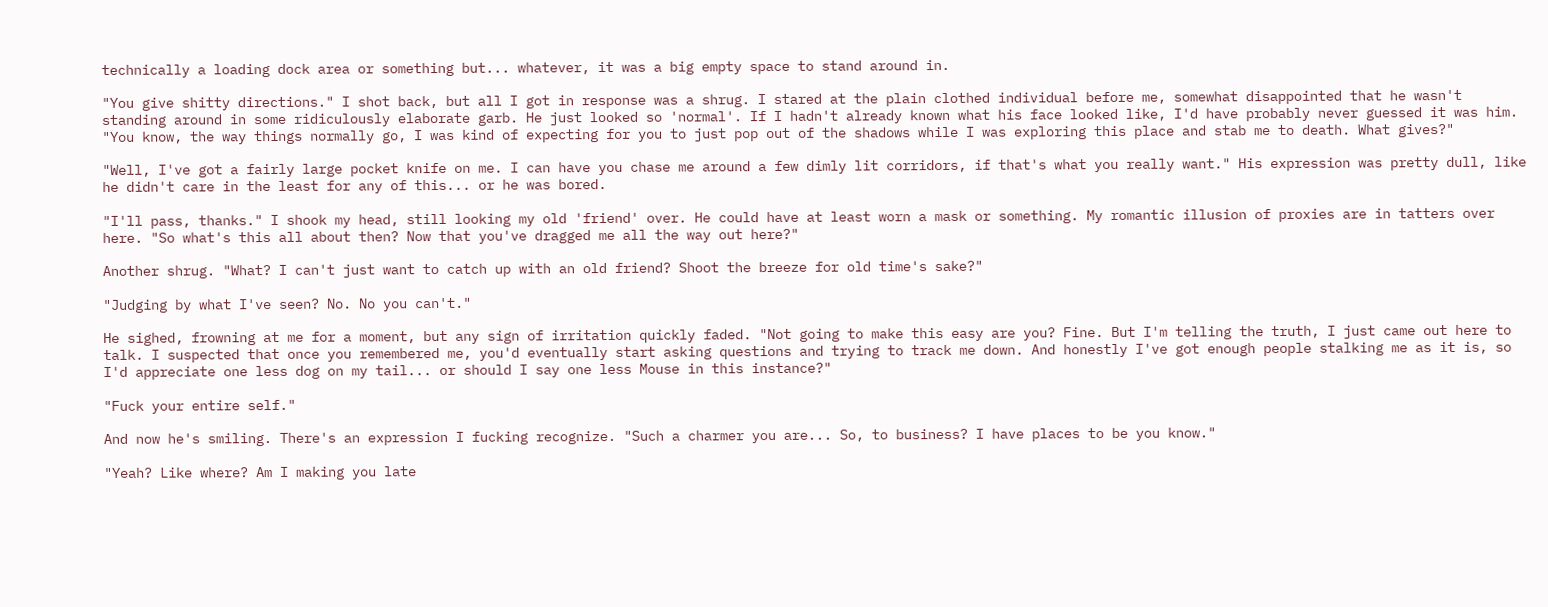technically a loading dock area or something but... whatever, it was a big empty space to stand around in.

"You give shitty directions." I shot back, but all I got in response was a shrug. I stared at the plain clothed individual before me, somewhat disappointed that he wasn't standing around in some ridiculously elaborate garb. He just looked so 'normal'. If I hadn't already known what his face looked like, I'd have probably never guessed it was him. "You know, the way things normally go, I was kind of expecting for you to just pop out of the shadows while I was exploring this place and stab me to death. What gives?"

"Well, I've got a fairly large pocket knife on me. I can have you chase me around a few dimly lit corridors, if that's what you really want." His expression was pretty dull, like he didn't care in the least for any of this... or he was bored.

"I'll pass, thanks." I shook my head, still looking my old 'friend' over. He could have at least worn a mask or something. My romantic illusion of proxies are in tatters over here. "So what's this all about then? Now that you've dragged me all the way out here?"

Another shrug. "What? I can't just want to catch up with an old friend? Shoot the breeze for old time's sake?"

"Judging by what I've seen? No. No you can't."

He sighed, frowning at me for a moment, but any sign of irritation quickly faded. "Not going to make this easy are you? Fine. But I'm telling the truth, I just came out here to talk. I suspected that once you remembered me, you'd eventually start asking questions and trying to track me down. And honestly I've got enough people stalking me as it is, so I'd appreciate one less dog on my tail... or should I say one less Mouse in this instance?"

"Fuck your entire self."

And now he's smiling. There's an expression I fucking recognize. "Such a charmer you are... So, to business? I have places to be you know."

"Yeah? Like where? Am I making you late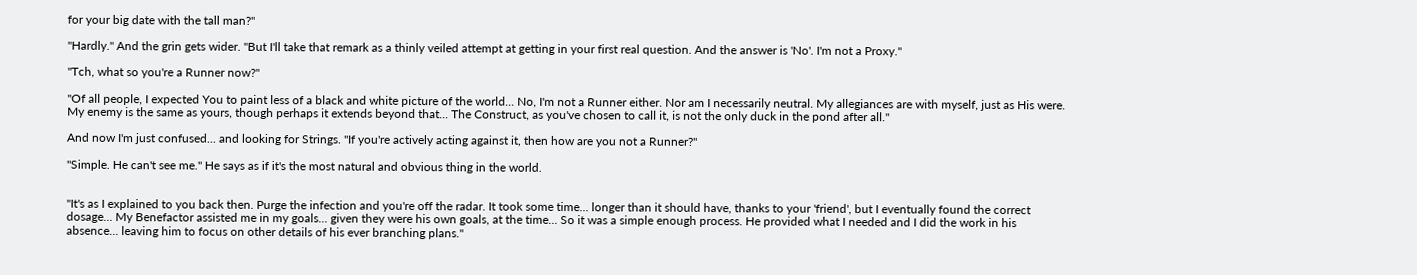for your big date with the tall man?"

"Hardly." And the grin gets wider. "But I'll take that remark as a thinly veiled attempt at getting in your first real question. And the answer is 'No'. I'm not a Proxy."

"Tch, what so you're a Runner now?"

"Of all people, I expected You to paint less of a black and white picture of the world... No, I'm not a Runner either. Nor am I necessarily neutral. My allegiances are with myself, just as His were. My enemy is the same as yours, though perhaps it extends beyond that... The Construct, as you've chosen to call it, is not the only duck in the pond after all."

And now I'm just confused... and looking for Strings. "If you're actively acting against it, then how are you not a Runner?"

"Simple. He can't see me." He says as if it's the most natural and obvious thing in the world.


"It's as I explained to you back then. Purge the infection and you're off the radar. It took some time... longer than it should have, thanks to your 'friend', but I eventually found the correct dosage... My Benefactor assisted me in my goals... given they were his own goals, at the time... So it was a simple enough process. He provided what I needed and I did the work in his absence... leaving him to focus on other details of his ever branching plans."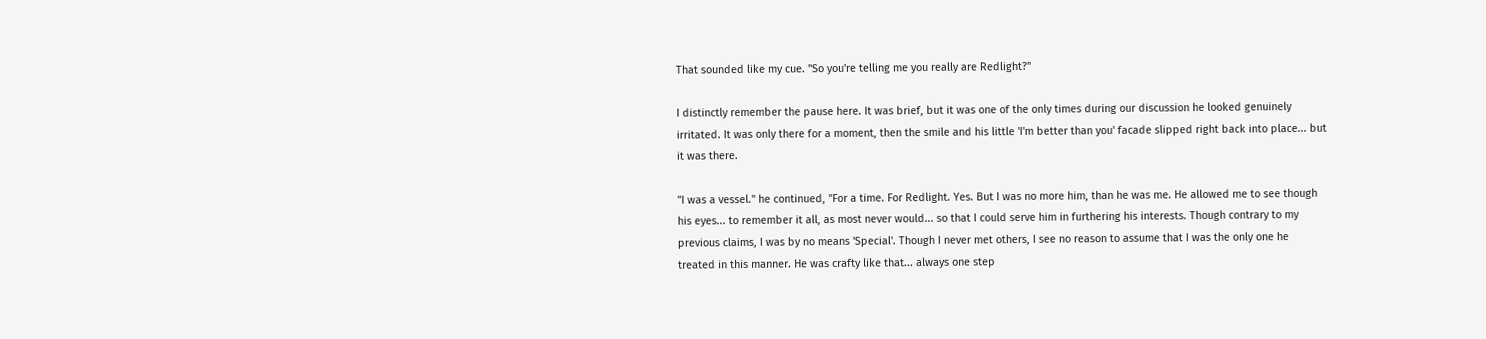That sounded like my cue. "So you're telling me you really are Redlight?"

I distinctly remember the pause here. It was brief, but it was one of the only times during our discussion he looked genuinely irritated. It was only there for a moment, then the smile and his little 'I'm better than you' facade slipped right back into place... but it was there.

"I was a vessel." he continued, "For a time. For Redlight. Yes. But I was no more him, than he was me. He allowed me to see though his eyes... to remember it all, as most never would... so that I could serve him in furthering his interests. Though contrary to my previous claims, I was by no means 'Special'. Though I never met others, I see no reason to assume that I was the only one he treated in this manner. He was crafty like that... always one step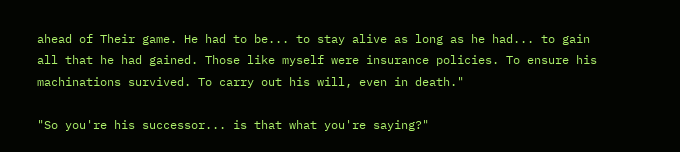ahead of Their game. He had to be... to stay alive as long as he had... to gain all that he had gained. Those like myself were insurance policies. To ensure his machinations survived. To carry out his will, even in death."

"So you're his successor... is that what you're saying?"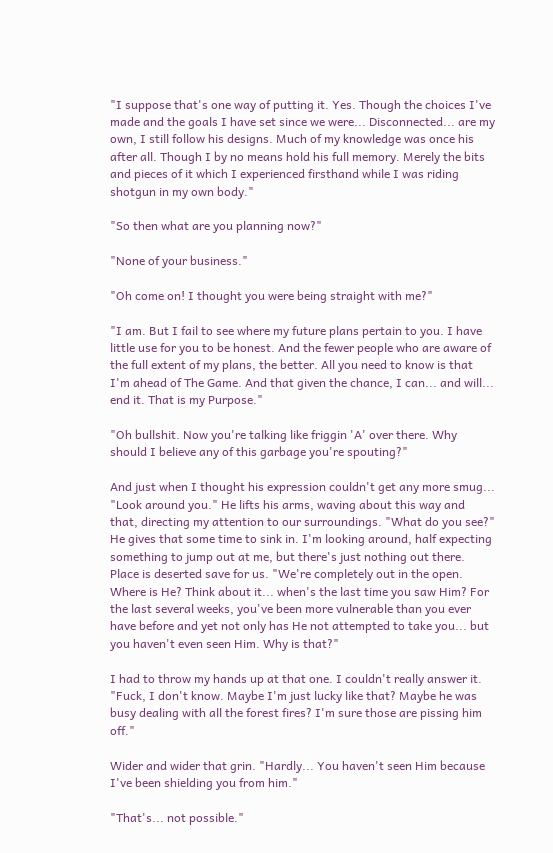"I suppose that's one way of putting it. Yes. Though the choices I've made and the goals I have set since we were... Disconnected... are my own, I still follow his designs. Much of my knowledge was once his after all. Though I by no means hold his full memory. Merely the bits and pieces of it which I experienced firsthand while I was riding shotgun in my own body."

"So then what are you planning now?"

"None of your business."

"Oh come on! I thought you were being straight with me?"

"I am. But I fail to see where my future plans pertain to you. I have little use for you to be honest. And the fewer people who are aware of the full extent of my plans, the better. All you need to know is that I'm ahead of The Game. And that given the chance, I can... and will... end it. That is my Purpose."

"Oh bullshit. Now you're talking like friggin 'A' over there. Why should I believe any of this garbage you're spouting?"

And just when I thought his expression couldn't get any more smug... "Look around you." He lifts his arms, waving about this way and that, directing my attention to our surroundings. "What do you see?" He gives that some time to sink in. I'm looking around, half expecting something to jump out at me, but there's just nothing out there. Place is deserted save for us. "We're completely out in the open. Where is He? Think about it... when's the last time you saw Him? For the last several weeks, you've been more vulnerable than you ever have before and yet not only has He not attempted to take you... but you haven't even seen Him. Why is that?"

I had to throw my hands up at that one. I couldn't really answer it. "Fuck, I don't know. Maybe I'm just lucky like that? Maybe he was busy dealing with all the forest fires? I'm sure those are pissing him off."

Wider and wider that grin. "Hardly... You haven't seen Him because I've been shielding you from him."

"That's... not possible."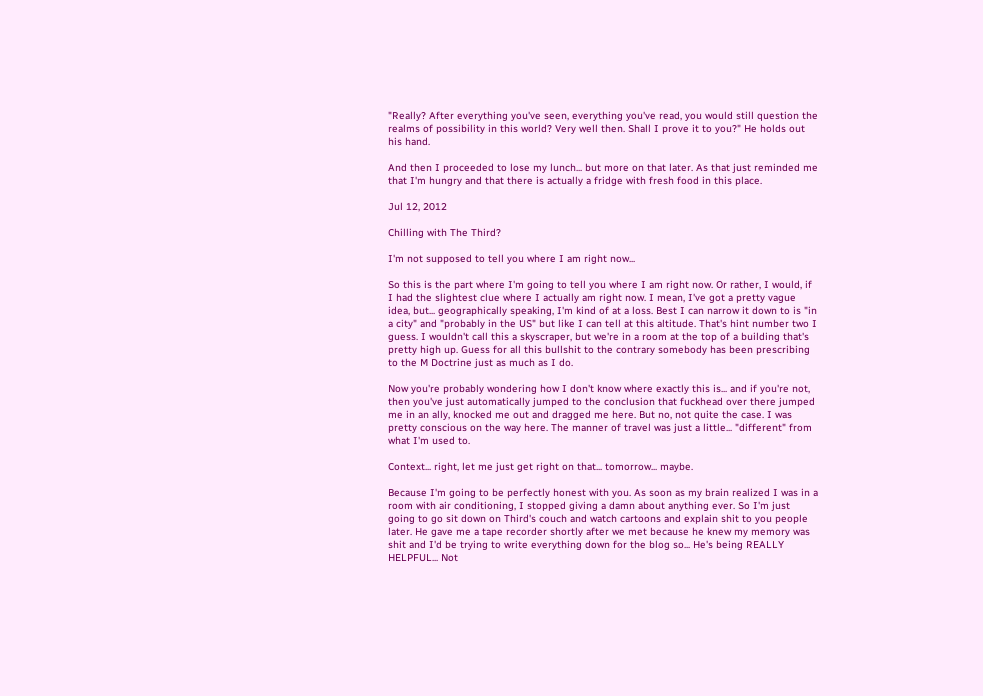"Really? After everything you've seen, everything you've read, you would still question the realms of possibility in this world? Very well then. Shall I prove it to you?" He holds out his hand.

And then I proceeded to lose my lunch... but more on that later. As that just reminded me that I'm hungry and that there is actually a fridge with fresh food in this place.

Jul 12, 2012

Chilling with The Third?

I'm not supposed to tell you where I am right now...

So this is the part where I'm going to tell you where I am right now. Or rather, I would, if I had the slightest clue where I actually am right now. I mean, I've got a pretty vague idea, but... geographically speaking, I'm kind of at a loss. Best I can narrow it down to is "in a city" and "probably in the US" but like I can tell at this altitude. That's hint number two I guess. I wouldn't call this a skyscraper, but we're in a room at the top of a building that's pretty high up. Guess for all this bullshit to the contrary somebody has been prescribing to the M Doctrine just as much as I do.

Now you're probably wondering how I don't know where exactly this is... and if you're not, then you've just automatically jumped to the conclusion that fuckhead over there jumped me in an ally, knocked me out and dragged me here. But no, not quite the case. I was pretty conscious on the way here. The manner of travel was just a little... "different" from what I'm used to.

Context... right, let me just get right on that... tomorrow... maybe.

Because I'm going to be perfectly honest with you. As soon as my brain realized I was in a room with air conditioning, I stopped giving a damn about anything ever. So I'm just going to go sit down on Third's couch and watch cartoons and explain shit to you people later. He gave me a tape recorder shortly after we met because he knew my memory was shit and I'd be trying to write everything down for the blog so... He's being REALLY HELPFUL... Not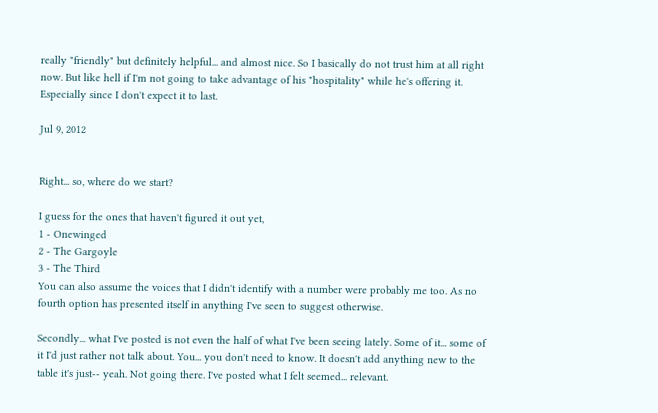really "friendly" but definitely helpful... and almost nice. So I basically do not trust him at all right now. But like hell if I'm not going to take advantage of his "hospitality" while he's offering it. Especially since I don't expect it to last.

Jul 9, 2012


Right... so, where do we start?

I guess for the ones that haven't figured it out yet,
1 - Onewinged
2 - The Gargoyle
3 - The Third
You can also assume the voices that I didn't identify with a number were probably me too. As no fourth option has presented itself in anything I've seen to suggest otherwise.

Secondly... what I've posted is not even the half of what I've been seeing lately. Some of it... some of it I'd just rather not talk about. You... you don't need to know. It doesn't add anything new to the table it's just-- yeah. Not going there. I've posted what I felt seemed... relevant.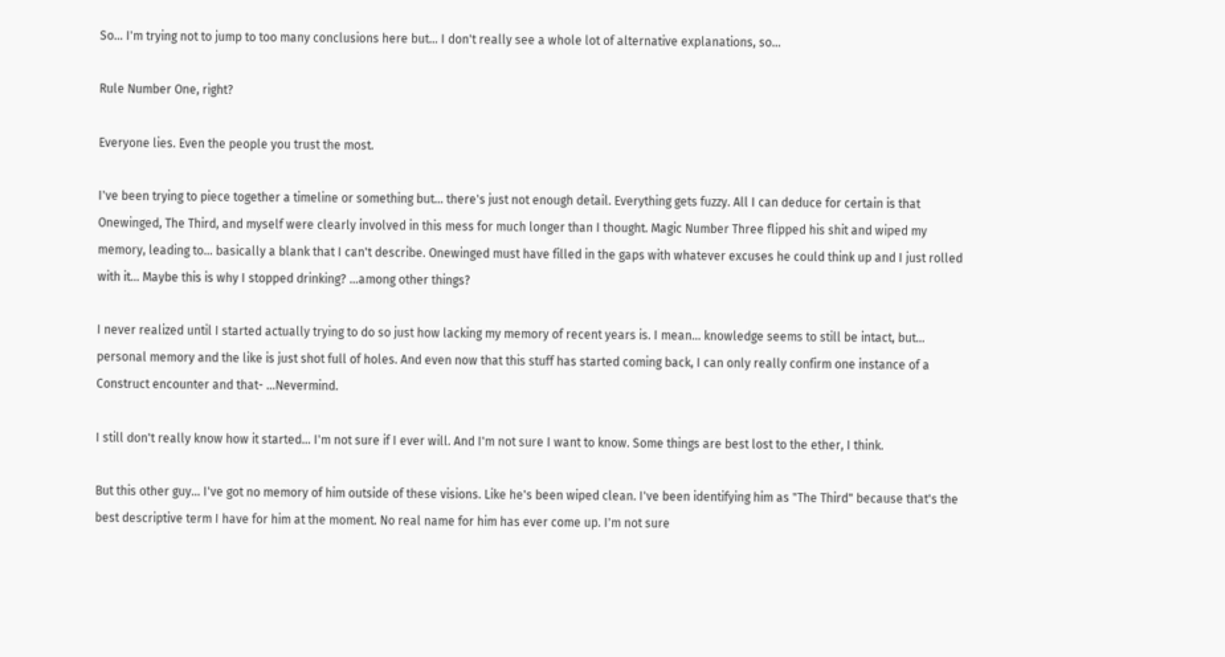So... I'm trying not to jump to too many conclusions here but... I don't really see a whole lot of alternative explanations, so...

Rule Number One, right?

Everyone lies. Even the people you trust the most.

I've been trying to piece together a timeline or something but... there's just not enough detail. Everything gets fuzzy. All I can deduce for certain is that Onewinged, The Third, and myself were clearly involved in this mess for much longer than I thought. Magic Number Three flipped his shit and wiped my memory, leading to... basically a blank that I can't describe. Onewinged must have filled in the gaps with whatever excuses he could think up and I just rolled with it... Maybe this is why I stopped drinking? ...among other things?

I never realized until I started actually trying to do so just how lacking my memory of recent years is. I mean... knowledge seems to still be intact, but... personal memory and the like is just shot full of holes. And even now that this stuff has started coming back, I can only really confirm one instance of a Construct encounter and that- ...Nevermind.

I still don't really know how it started... I'm not sure if I ever will. And I'm not sure I want to know. Some things are best lost to the ether, I think.

But this other guy... I've got no memory of him outside of these visions. Like he's been wiped clean. I've been identifying him as "The Third" because that's the best descriptive term I have for him at the moment. No real name for him has ever come up. I'm not sure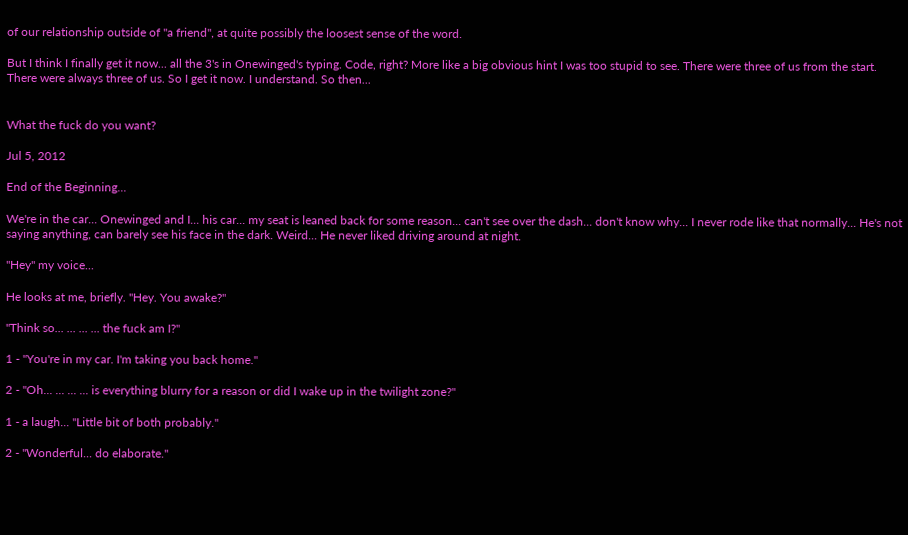of our relationship outside of "a friend", at quite possibly the loosest sense of the word.

But I think I finally get it now... all the 3's in Onewinged's typing. Code, right? More like a big obvious hint I was too stupid to see. There were three of us from the start. There were always three of us. So I get it now. I understand. So then...


What the fuck do you want?

Jul 5, 2012

End of the Beginning...

We're in the car... Onewinged and I... his car... my seat is leaned back for some reason... can't see over the dash... don't know why... I never rode like that normally... He's not saying anything, can barely see his face in the dark. Weird... He never liked driving around at night.

"Hey" my voice...

He looks at me, briefly. "Hey. You awake?"

"Think so... ... ... ... the fuck am I?"

1 - "You're in my car. I'm taking you back home."

2 - "Oh... ... ... ... is everything blurry for a reason or did I wake up in the twilight zone?"

1 - a laugh... "Little bit of both probably."

2 - "Wonderful... do elaborate."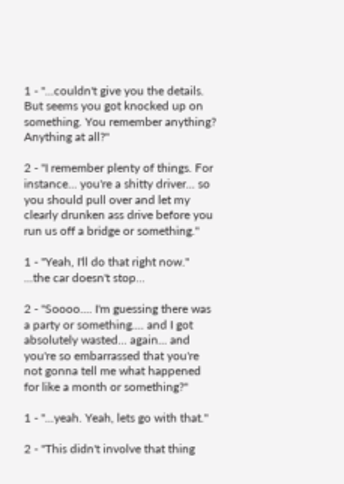1 - "...couldn't give you the details. But seems you got knocked up on something. You remember anything? Anything at all?"

2 - "I remember plenty of things. For instance... you're a shitty driver... so you should pull over and let my clearly drunken ass drive before you run us off a bridge or something."

1 - "Yeah, I'll do that right now." ...the car doesn't stop...

2 - "Soooo.... I'm guessing there was a party or something.... and I got absolutely wasted... again... and you're so embarrassed that you're not gonna tell me what happened for like a month or something?"

1 - "...yeah. Yeah, lets go with that."

2 - "This didn't involve that thing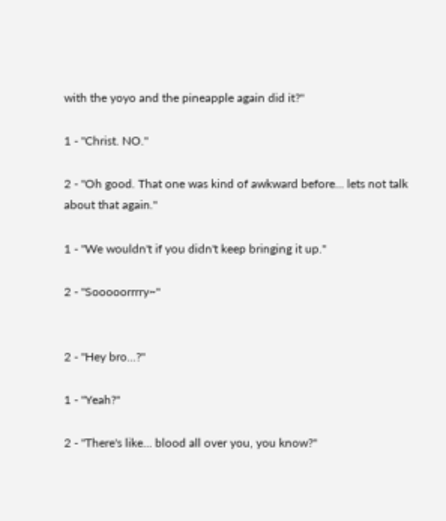with the yoyo and the pineapple again did it?"

1 - "Christ. NO."

2 - "Oh good. That one was kind of awkward before... lets not talk about that again."

1 - "We wouldn't if you didn't keep bringing it up."

2 - "Sooooorrrry~"


2 - "Hey bro...?"

1 - "Yeah?"

2 - "There's like... blood all over you, you know?"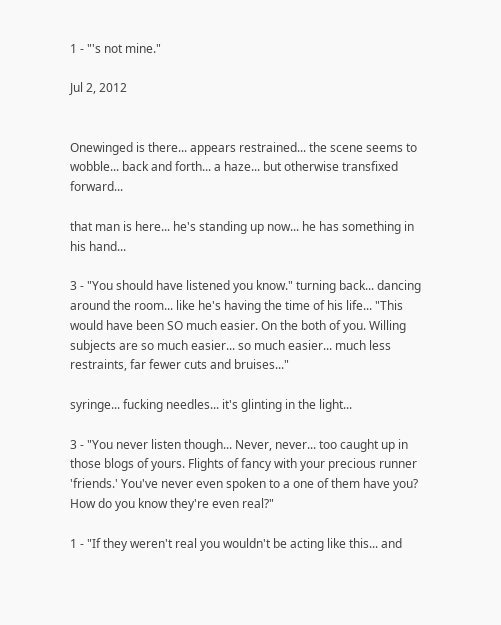1 - "'s not mine."

Jul 2, 2012


Onewinged is there... appears restrained... the scene seems to wobble... back and forth... a haze... but otherwise transfixed forward...

that man is here... he's standing up now... he has something in his hand...

3 - "You should have listened you know." turning back... dancing around the room... like he's having the time of his life... "This would have been SO much easier. On the both of you. Willing subjects are so much easier... so much easier... much less restraints, far fewer cuts and bruises..."

syringe... fucking needles... it's glinting in the light...

3 - "You never listen though... Never, never... too caught up in those blogs of yours. Flights of fancy with your precious runner 'friends.' You've never even spoken to a one of them have you? How do you know they're even real?"

1 - "If they weren't real you wouldn't be acting like this... and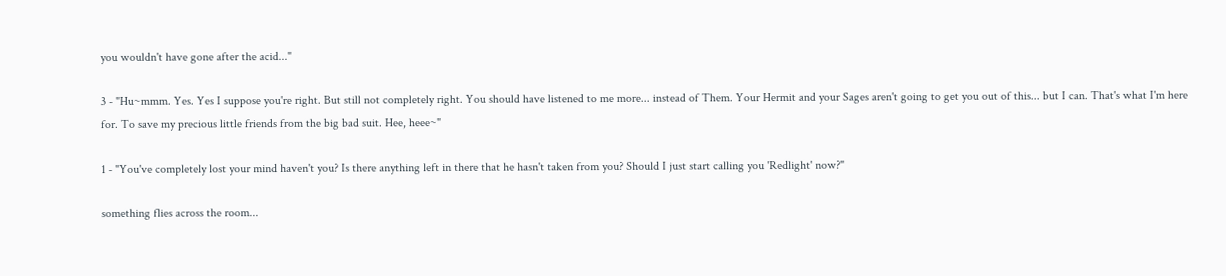you wouldn't have gone after the acid..."

3 - "Hu~mmm. Yes. Yes I suppose you're right. But still not completely right. You should have listened to me more... instead of Them. Your Hermit and your Sages aren't going to get you out of this... but I can. That's what I'm here for. To save my precious little friends from the big bad suit. Hee, heee~"

1 - "You've completely lost your mind haven't you? Is there anything left in there that he hasn't taken from you? Should I just start calling you 'Redlight' now?"

something flies across the room...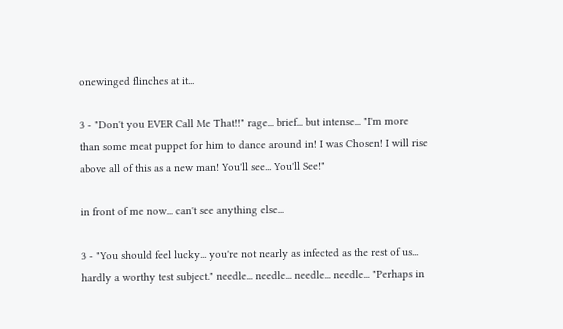onewinged flinches at it...

3 - "Don't you EVER Call Me That!!" rage... brief... but intense... "I'm more than some meat puppet for him to dance around in! I was Chosen! I will rise above all of this as a new man! You'll see... You'll See!"

in front of me now... can't see anything else...

3 - "You should feel lucky... you're not nearly as infected as the rest of us... hardly a worthy test subject." needle... needle... needle... needle... "Perhaps in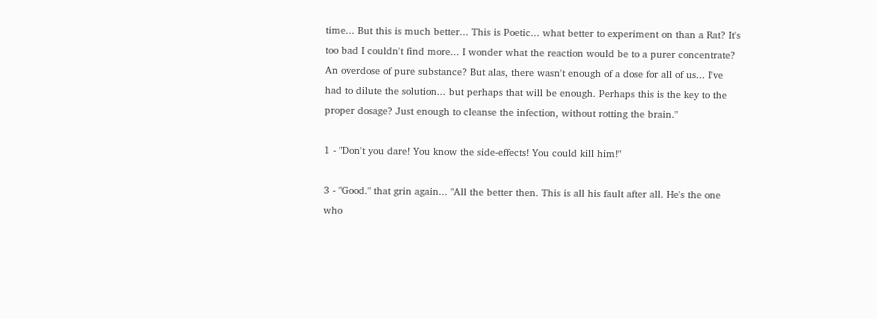time... But this is much better... This is Poetic... what better to experiment on than a Rat? It's too bad I couldn't find more... I wonder what the reaction would be to a purer concentrate? An overdose of pure substance? But alas, there wasn't enough of a dose for all of us... I've had to dilute the solution... but perhaps that will be enough. Perhaps this is the key to the proper dosage? Just enough to cleanse the infection, without rotting the brain."

1 - "Don't you dare! You know the side-effects! You could kill him!"

3 - "Good." that grin again... "All the better then. This is all his fault after all. He's the one who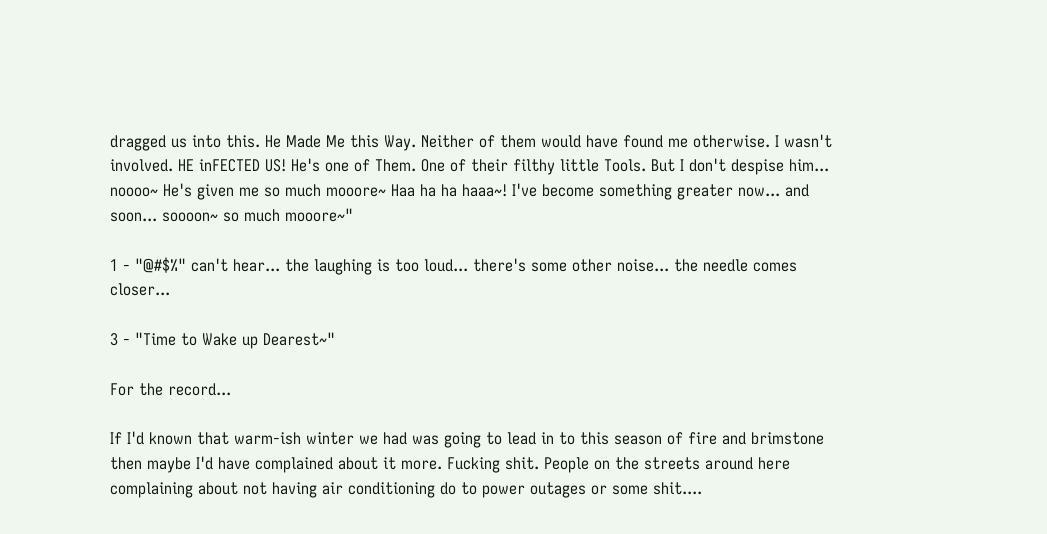dragged us into this. He Made Me this Way. Neither of them would have found me otherwise. I wasn't involved. HE inFECTED US! He's one of Them. One of their filthy little Tools. But I don't despise him... noooo~ He's given me so much mooore~ Haa ha ha haaa~! I've become something greater now... and soon... soooon~ so much mooore~"

1 - "@#$%" can't hear... the laughing is too loud... there's some other noise... the needle comes closer...

3 - "Time to Wake up Dearest~"

For the record...

If I'd known that warm-ish winter we had was going to lead in to this season of fire and brimstone then maybe I'd have complained about it more. Fucking shit. People on the streets around here complaining about not having air conditioning do to power outages or some shit....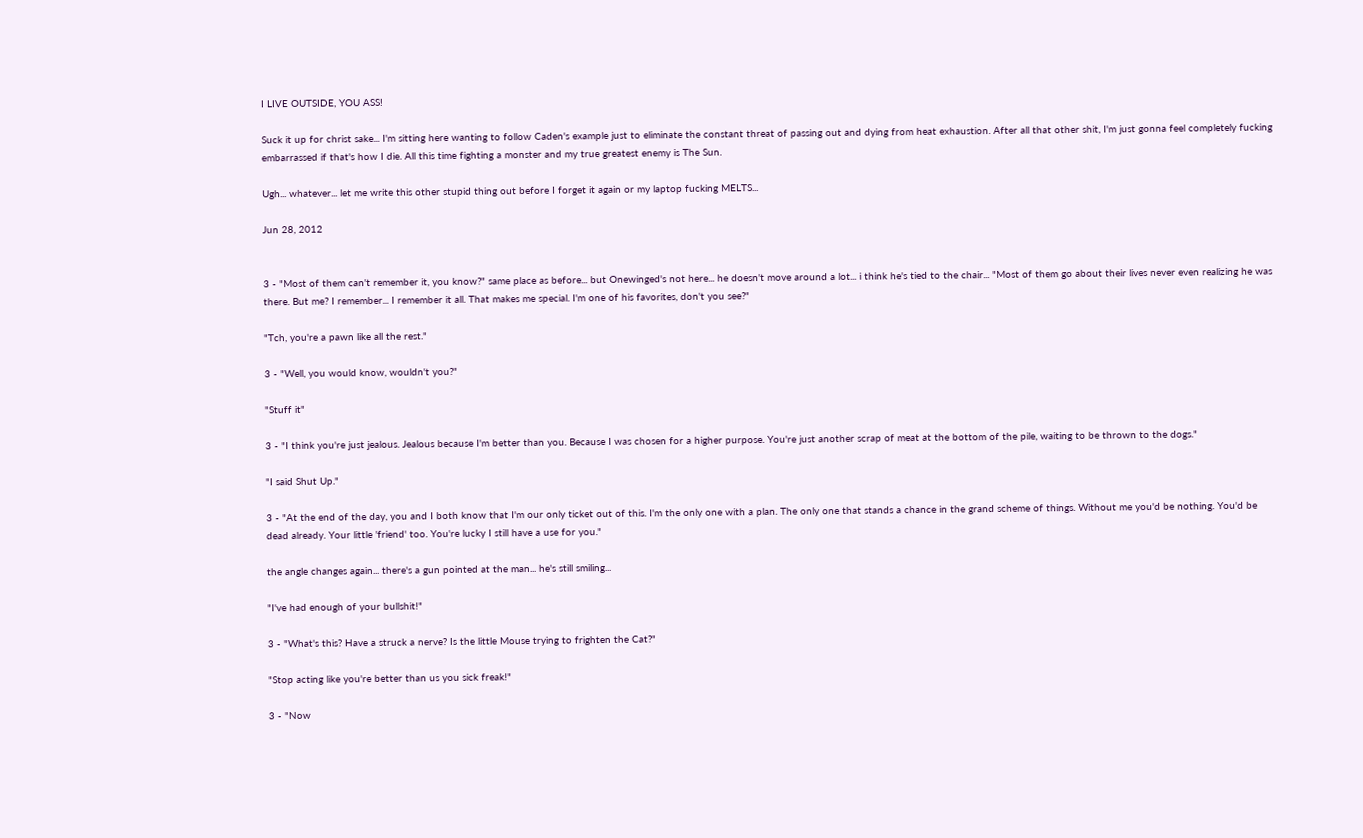I LIVE OUTSIDE, YOU ASS!

Suck it up for christ sake... I'm sitting here wanting to follow Caden's example just to eliminate the constant threat of passing out and dying from heat exhaustion. After all that other shit, I'm just gonna feel completely fucking embarrassed if that's how I die. All this time fighting a monster and my true greatest enemy is The Sun.

Ugh... whatever... let me write this other stupid thing out before I forget it again or my laptop fucking MELTS...

Jun 28, 2012


3 - "Most of them can't remember it, you know?" same place as before... but Onewinged's not here... he doesn't move around a lot... i think he's tied to the chair... "Most of them go about their lives never even realizing he was there. But me? I remember... I remember it all. That makes me special. I'm one of his favorites, don't you see?"

"Tch, you're a pawn like all the rest."

3 - "Well, you would know, wouldn't you?"

"Stuff it"

3 - "I think you're just jealous. Jealous because I'm better than you. Because I was chosen for a higher purpose. You're just another scrap of meat at the bottom of the pile, waiting to be thrown to the dogs."

"I said Shut Up."

3 - "At the end of the day, you and I both know that I'm our only ticket out of this. I'm the only one with a plan. The only one that stands a chance in the grand scheme of things. Without me you'd be nothing. You'd be dead already. Your little 'friend' too. You're lucky I still have a use for you."

the angle changes again... there's a gun pointed at the man... he's still smiling...

"I've had enough of your bullshit!"

3 - "What's this? Have a struck a nerve? Is the little Mouse trying to frighten the Cat?"

"Stop acting like you're better than us you sick freak!"

3 - "Now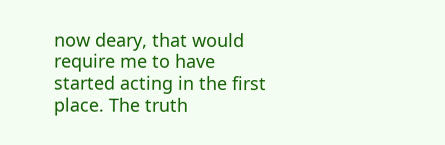now deary, that would require me to have started acting in the first place. The truth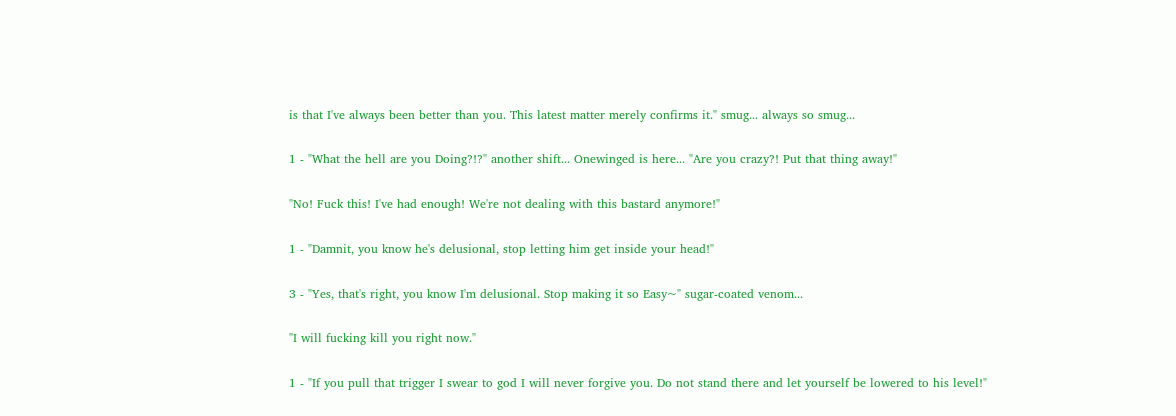is that I've always been better than you. This latest matter merely confirms it." smug... always so smug...

1 - "What the hell are you Doing?!?" another shift... Onewinged is here... "Are you crazy?! Put that thing away!"

"No! Fuck this! I've had enough! We're not dealing with this bastard anymore!"

1 - "Damnit, you know he's delusional, stop letting him get inside your head!"

3 - "Yes, that's right, you know I'm delusional. Stop making it so Easy~" sugar-coated venom...

"I will fucking kill you right now."

1 - "If you pull that trigger I swear to god I will never forgive you. Do not stand there and let yourself be lowered to his level!"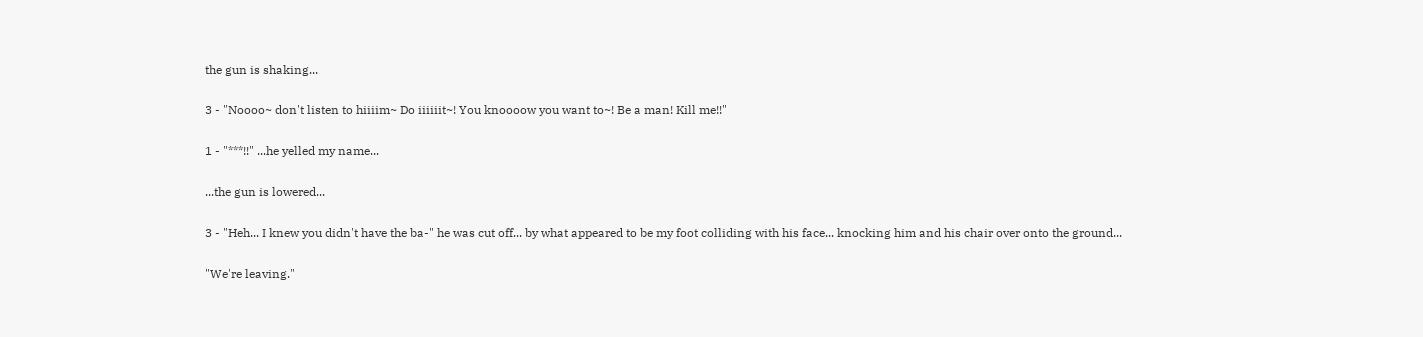the gun is shaking...

3 - "Noooo~ don't listen to hiiiim~ Do iiiiiit~! You knoooow you want to~! Be a man! Kill me!!"

1 - "***!!" ...he yelled my name...

...the gun is lowered...

3 - "Heh... I knew you didn't have the ba-" he was cut off... by what appeared to be my foot colliding with his face... knocking him and his chair over onto the ground...

"We're leaving."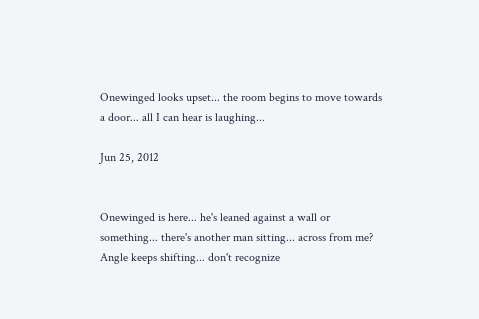Onewinged looks upset... the room begins to move towards a door... all I can hear is laughing...

Jun 25, 2012


Onewinged is here... he's leaned against a wall or something... there's another man sitting... across from me? Angle keeps shifting... don't recognize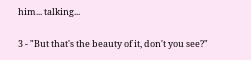him... talking...

3 - "But that's the beauty of it, don't you see?"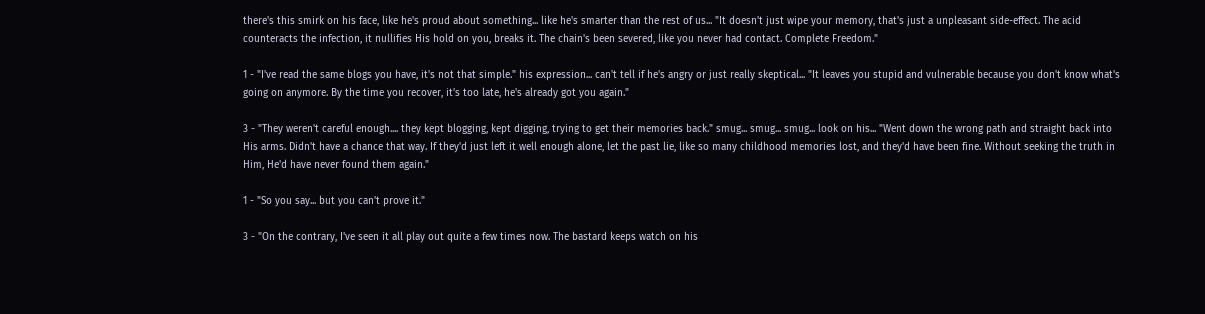there's this smirk on his face, like he's proud about something... like he's smarter than the rest of us... "It doesn't just wipe your memory, that's just a unpleasant side-effect. The acid counteracts the infection, it nullifies His hold on you, breaks it. The chain's been severed, like you never had contact. Complete Freedom."

1 - "I've read the same blogs you have, it's not that simple." his expression... can't tell if he's angry or just really skeptical... "It leaves you stupid and vulnerable because you don't know what's going on anymore. By the time you recover, it's too late, he's already got you again."

3 - "They weren't careful enough.... they kept blogging, kept digging, trying to get their memories back." smug... smug... smug... look on his... "Went down the wrong path and straight back into His arms. Didn't have a chance that way. If they'd just left it well enough alone, let the past lie, like so many childhood memories lost, and they'd have been fine. Without seeking the truth in Him, He'd have never found them again."

1 - "So you say... but you can't prove it."

3 - "On the contrary, I've seen it all play out quite a few times now. The bastard keeps watch on his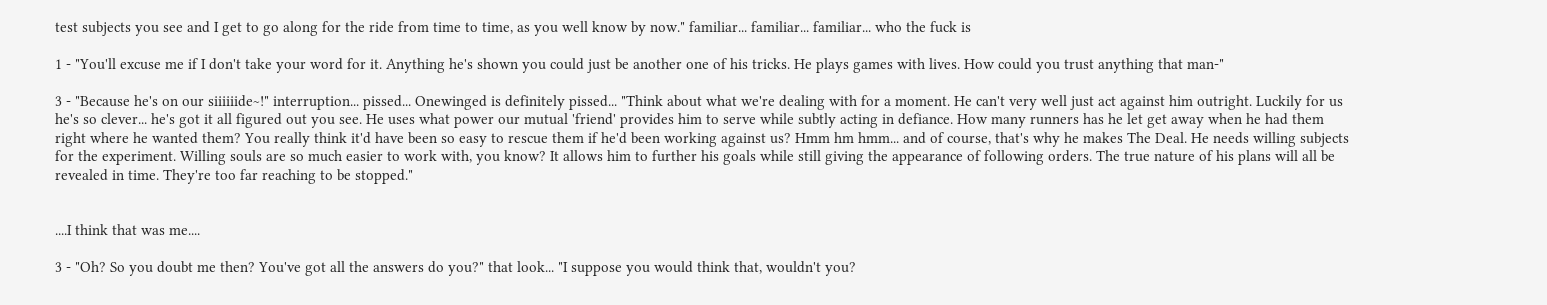test subjects you see and I get to go along for the ride from time to time, as you well know by now." familiar... familiar... familiar... who the fuck is

1 - "You'll excuse me if I don't take your word for it. Anything he's shown you could just be another one of his tricks. He plays games with lives. How could you trust anything that man-"

3 - "Because he's on our siiiiiide~!" interruption... pissed... Onewinged is definitely pissed... "Think about what we're dealing with for a moment. He can't very well just act against him outright. Luckily for us he's so clever... he's got it all figured out you see. He uses what power our mutual 'friend' provides him to serve while subtly acting in defiance. How many runners has he let get away when he had them right where he wanted them? You really think it'd have been so easy to rescue them if he'd been working against us? Hmm hm hmm... and of course, that's why he makes The Deal. He needs willing subjects for the experiment. Willing souls are so much easier to work with, you know? It allows him to further his goals while still giving the appearance of following orders. The true nature of his plans will all be revealed in time. They're too far reaching to be stopped."


....I think that was me....

3 - "Oh? So you doubt me then? You've got all the answers do you?" that look... "I suppose you would think that, wouldn't you?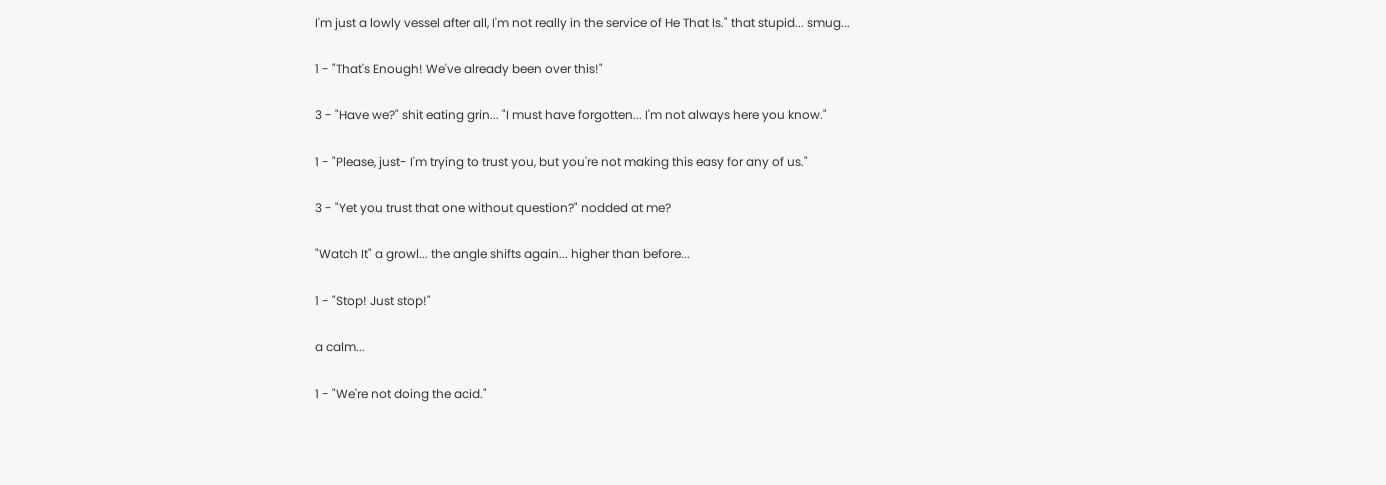I'm just a lowly vessel after all, I'm not really in the service of He That Is." that stupid... smug...

1 - "That's Enough! We've already been over this!"

3 - "Have we?" shit eating grin... "I must have forgotten... I'm not always here you know."

1 - "Please, just- I'm trying to trust you, but you're not making this easy for any of us."

3 - "Yet you trust that one without question?" nodded at me?

"Watch It" a growl... the angle shifts again... higher than before...

1 - "Stop! Just stop!"

a calm...

1 - "We're not doing the acid."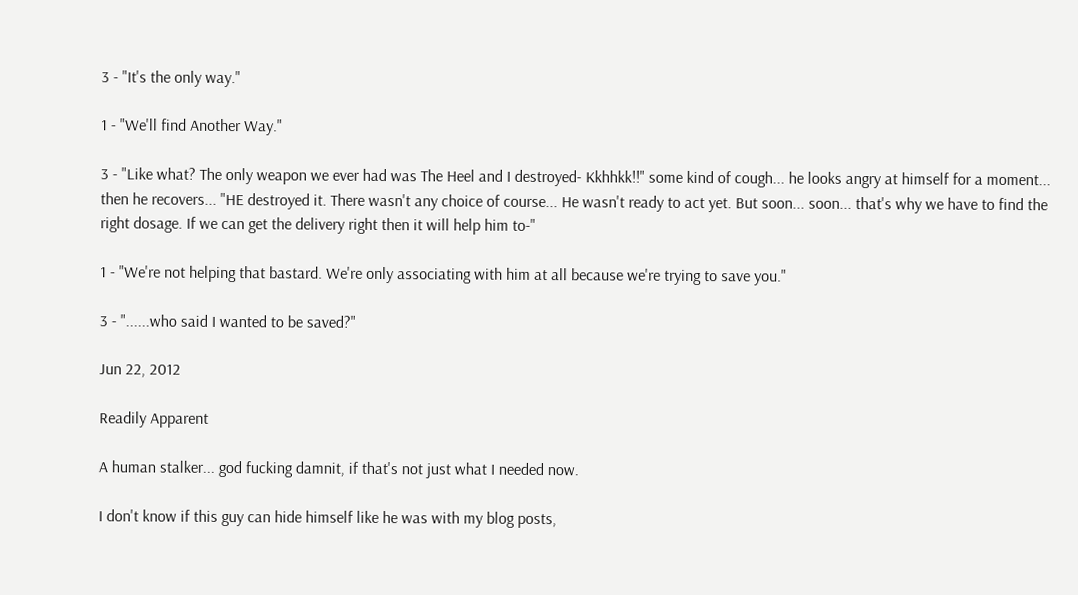3 - "It's the only way."

1 - "We'll find Another Way."

3 - "Like what? The only weapon we ever had was The Heel and I destroyed- Kkhhkk!!" some kind of cough... he looks angry at himself for a moment... then he recovers... "HE destroyed it. There wasn't any choice of course... He wasn't ready to act yet. But soon... soon... that's why we have to find the right dosage. If we can get the delivery right then it will help him to-"

1 - "We're not helping that bastard. We're only associating with him at all because we're trying to save you."

3 - "......who said I wanted to be saved?"

Jun 22, 2012

Readily Apparent

A human stalker... god fucking damnit, if that's not just what I needed now.

I don't know if this guy can hide himself like he was with my blog posts,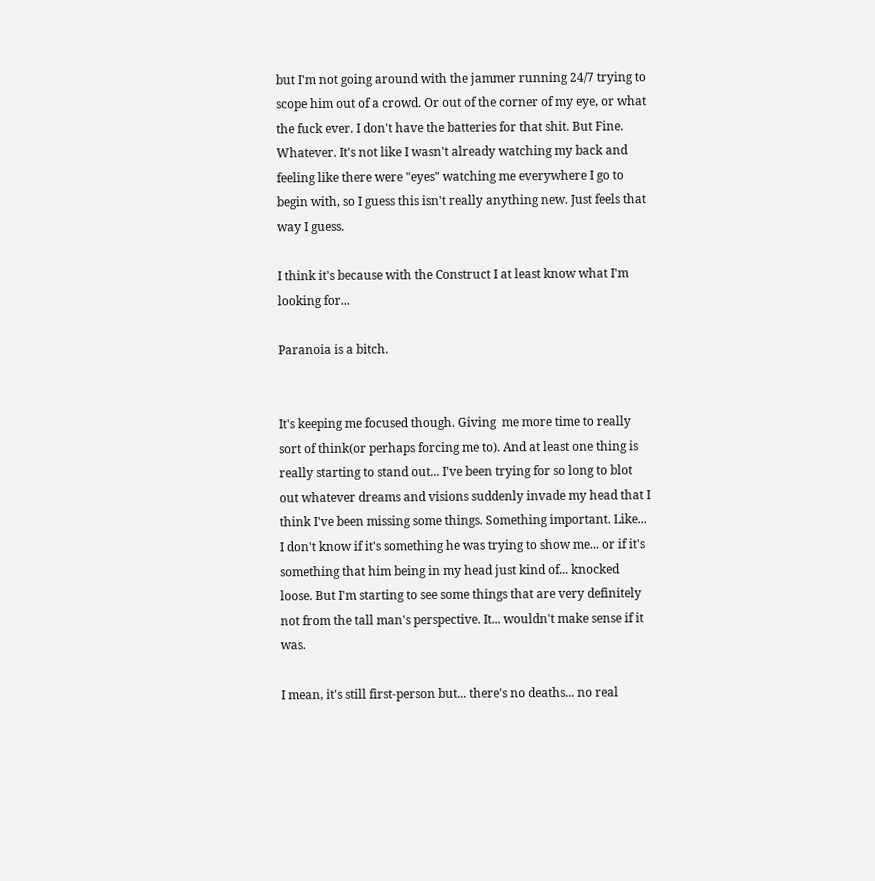but I'm not going around with the jammer running 24/7 trying to scope him out of a crowd. Or out of the corner of my eye, or what the fuck ever. I don't have the batteries for that shit. But Fine. Whatever. It's not like I wasn't already watching my back and feeling like there were "eyes" watching me everywhere I go to begin with, so I guess this isn't really anything new. Just feels that way I guess.

I think it's because with the Construct I at least know what I'm looking for...

Paranoia is a bitch.


It's keeping me focused though. Giving  me more time to really sort of think(or perhaps forcing me to). And at least one thing is really starting to stand out... I've been trying for so long to blot out whatever dreams and visions suddenly invade my head that I think I've been missing some things. Something important. Like... I don't know if it's something he was trying to show me... or if it's something that him being in my head just kind of... knocked loose. But I'm starting to see some things that are very definitely not from the tall man's perspective. It... wouldn't make sense if it was.

I mean, it's still first-person but... there's no deaths... no real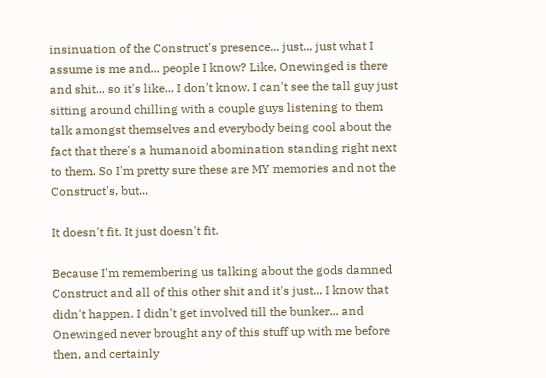insinuation of the Construct's presence... just... just what I assume is me and... people I know? Like, Onewinged is there and shit... so it's like... I don't know. I can't see the tall guy just sitting around chilling with a couple guys listening to them talk amongst themselves and everybody being cool about the fact that there's a humanoid abomination standing right next to them. So I'm pretty sure these are MY memories and not the Construct's, but...

It doesn't fit. It just doesn't fit.

Because I'm remembering us talking about the gods damned Construct and all of this other shit and it's just... I know that didn't happen. I didn't get involved till the bunker... and Onewinged never brought any of this stuff up with me before then, and certainly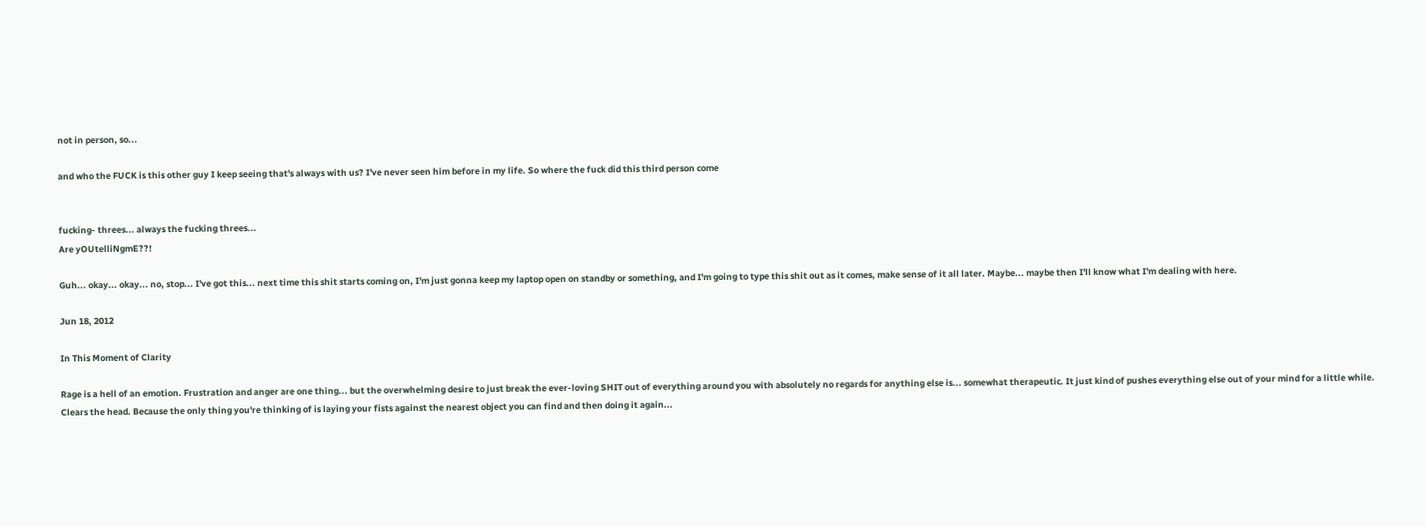not in person, so...

and who the FUCK is this other guy I keep seeing that's always with us? I've never seen him before in my life. So where the fuck did this third person come


fucking- threes... always the fucking threes...
Are yOUtelliNgmE??!

Guh... okay... okay... no, stop... I've got this... next time this shit starts coming on, I'm just gonna keep my laptop open on standby or something, and I'm going to type this shit out as it comes, make sense of it all later. Maybe... maybe then I'll know what I'm dealing with here.

Jun 18, 2012

In This Moment of Clarity

Rage is a hell of an emotion. Frustration and anger are one thing... but the overwhelming desire to just break the ever-loving SHIT out of everything around you with absolutely no regards for anything else is... somewhat therapeutic. It just kind of pushes everything else out of your mind for a little while. Clears the head. Because the only thing you're thinking of is laying your fists against the nearest object you can find and then doing it again...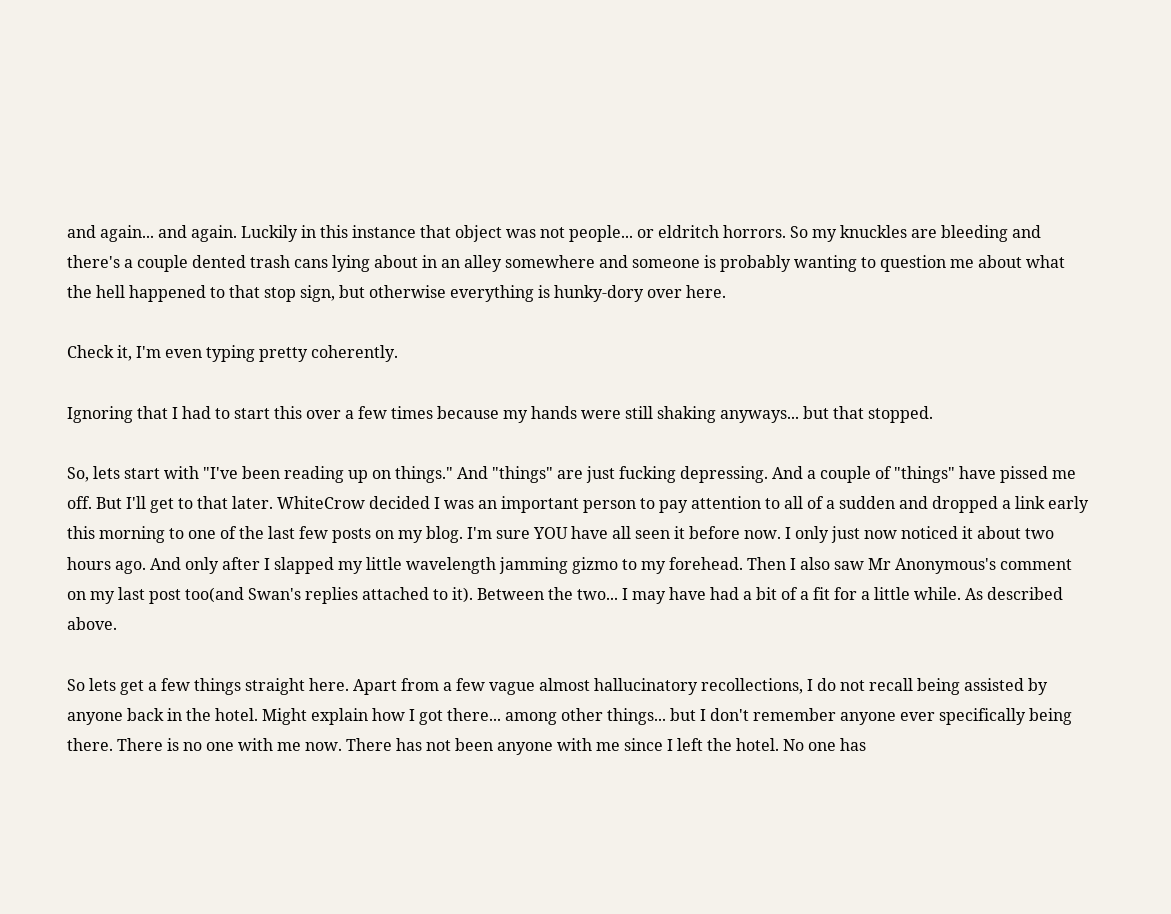and again... and again. Luckily in this instance that object was not people... or eldritch horrors. So my knuckles are bleeding and there's a couple dented trash cans lying about in an alley somewhere and someone is probably wanting to question me about what the hell happened to that stop sign, but otherwise everything is hunky-dory over here.

Check it, I'm even typing pretty coherently.

Ignoring that I had to start this over a few times because my hands were still shaking anyways... but that stopped.

So, lets start with "I've been reading up on things." And "things" are just fucking depressing. And a couple of "things" have pissed me off. But I'll get to that later. WhiteCrow decided I was an important person to pay attention to all of a sudden and dropped a link early this morning to one of the last few posts on my blog. I'm sure YOU have all seen it before now. I only just now noticed it about two hours ago. And only after I slapped my little wavelength jamming gizmo to my forehead. Then I also saw Mr Anonymous's comment on my last post too(and Swan's replies attached to it). Between the two... I may have had a bit of a fit for a little while. As described above.

So lets get a few things straight here. Apart from a few vague almost hallucinatory recollections, I do not recall being assisted by anyone back in the hotel. Might explain how I got there... among other things... but I don't remember anyone ever specifically being there. There is no one with me now. There has not been anyone with me since I left the hotel. No one has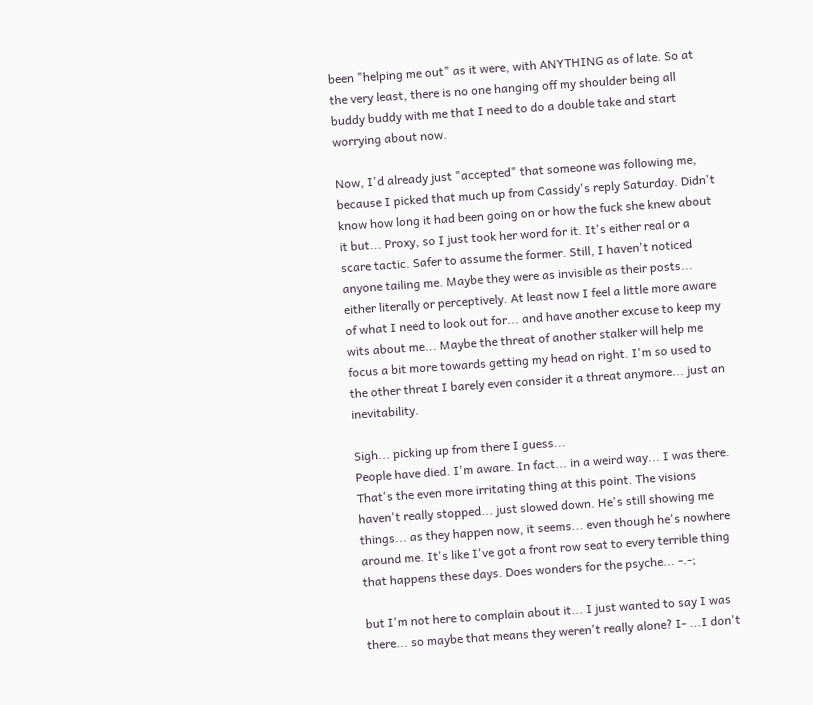been "helping me out" as it were, with ANYTHING as of late. So at the very least, there is no one hanging off my shoulder being all buddy buddy with me that I need to do a double take and start worrying about now.

Now, I'd already just "accepted" that someone was following me, because I picked that much up from Cassidy's reply Saturday. Didn't know how long it had been going on or how the fuck she knew about it but... Proxy, so I just took her word for it. It's either real or a scare tactic. Safer to assume the former. Still, I haven't noticed anyone tailing me. Maybe they were as invisible as their posts... either literally or perceptively. At least now I feel a little more aware of what I need to look out for... and have another excuse to keep my wits about me... Maybe the threat of another stalker will help me focus a bit more towards getting my head on right. I'm so used to the other threat I barely even consider it a threat anymore... just an inevitability.

Sigh... picking up from there I guess...
People have died. I'm aware. In fact... in a weird way... I was there. That's the even more irritating thing at this point. The visions haven't really stopped... just slowed down. He's still showing me things... as they happen now, it seems... even though he's nowhere around me. It's like I've got a front row seat to every terrible thing that happens these days. Does wonders for the psyche... -.-;

but I'm not here to complain about it... I just wanted to say I was there... so maybe that means they weren't really alone? I- ...I don't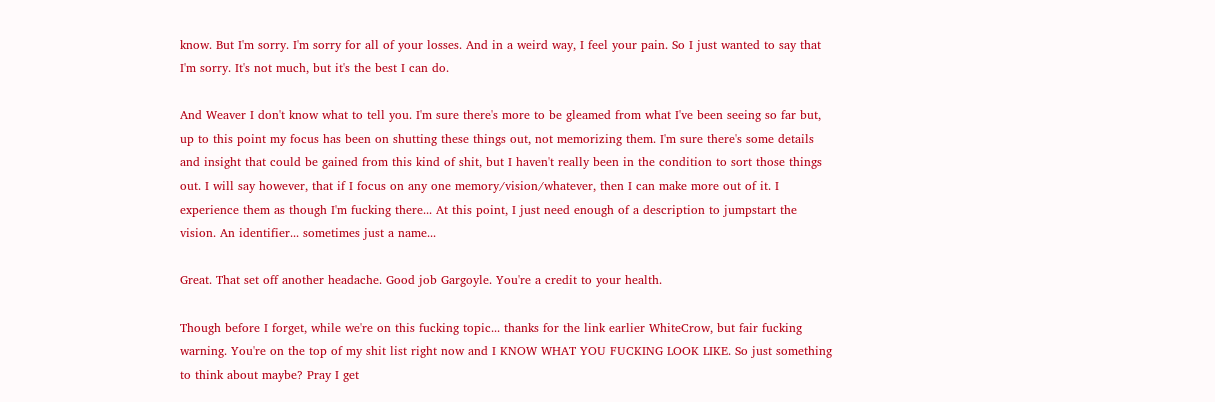know. But I'm sorry. I'm sorry for all of your losses. And in a weird way, I feel your pain. So I just wanted to say that I'm sorry. It's not much, but it's the best I can do.

And Weaver I don't know what to tell you. I'm sure there's more to be gleamed from what I've been seeing so far but, up to this point my focus has been on shutting these things out, not memorizing them. I'm sure there's some details and insight that could be gained from this kind of shit, but I haven't really been in the condition to sort those things out. I will say however, that if I focus on any one memory/vision/whatever, then I can make more out of it. I experience them as though I'm fucking there... At this point, I just need enough of a description to jumpstart the vision. An identifier... sometimes just a name...

Great. That set off another headache. Good job Gargoyle. You're a credit to your health.

Though before I forget, while we're on this fucking topic... thanks for the link earlier WhiteCrow, but fair fucking warning. You're on the top of my shit list right now and I KNOW WHAT YOU FUCKING LOOK LIKE. So just something to think about maybe? Pray I get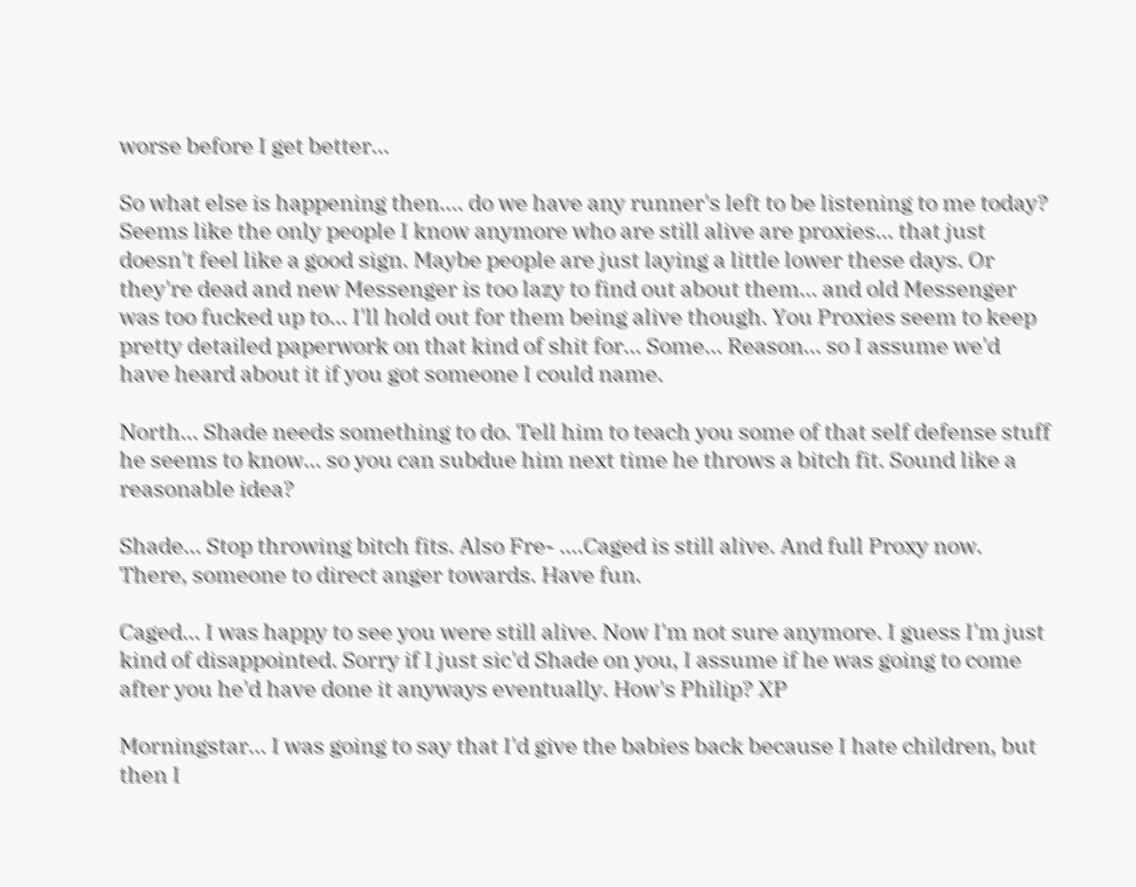worse before I get better...

So what else is happening then.... do we have any runner's left to be listening to me today? Seems like the only people I know anymore who are still alive are proxies... that just doesn't feel like a good sign. Maybe people are just laying a little lower these days. Or they're dead and new Messenger is too lazy to find out about them... and old Messenger was too fucked up to... I'll hold out for them being alive though. You Proxies seem to keep pretty detailed paperwork on that kind of shit for... Some... Reason... so I assume we'd have heard about it if you got someone I could name.

North... Shade needs something to do. Tell him to teach you some of that self defense stuff he seems to know... so you can subdue him next time he throws a bitch fit. Sound like a reasonable idea?

Shade... Stop throwing bitch fits. Also Fre- ....Caged is still alive. And full Proxy now. There, someone to direct anger towards. Have fun.

Caged... I was happy to see you were still alive. Now I'm not sure anymore. I guess I'm just kind of disappointed. Sorry if I just sic'd Shade on you, I assume if he was going to come after you he'd have done it anyways eventually. How's Philip? XP

Morningstar... I was going to say that I'd give the babies back because I hate children, but then I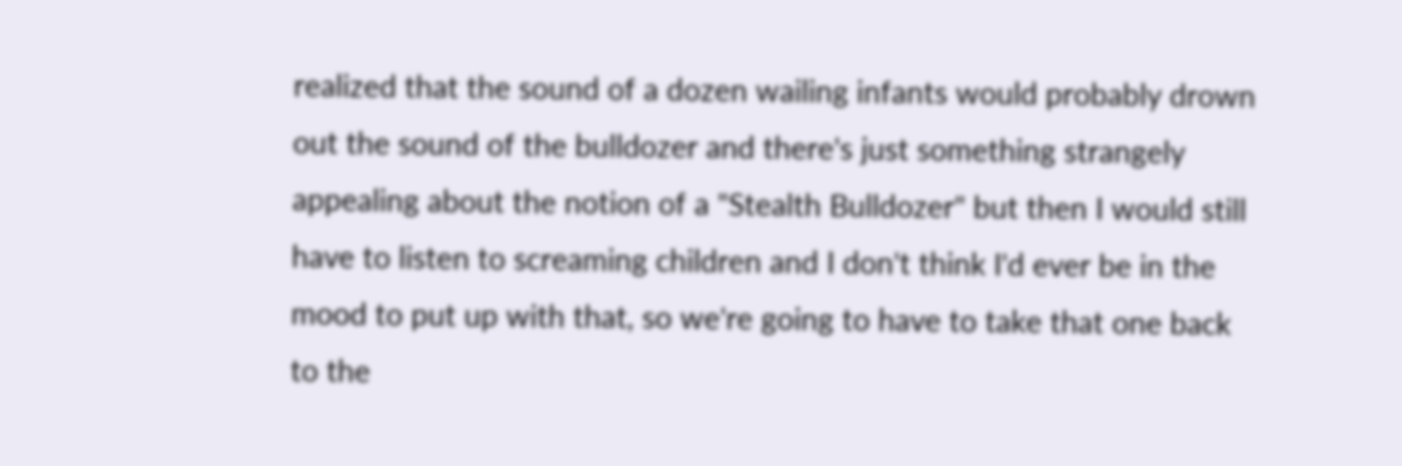realized that the sound of a dozen wailing infants would probably drown out the sound of the bulldozer and there's just something strangely appealing about the notion of a "Stealth Bulldozer" but then I would still have to listen to screaming children and I don't think I'd ever be in the mood to put up with that, so we're going to have to take that one back to the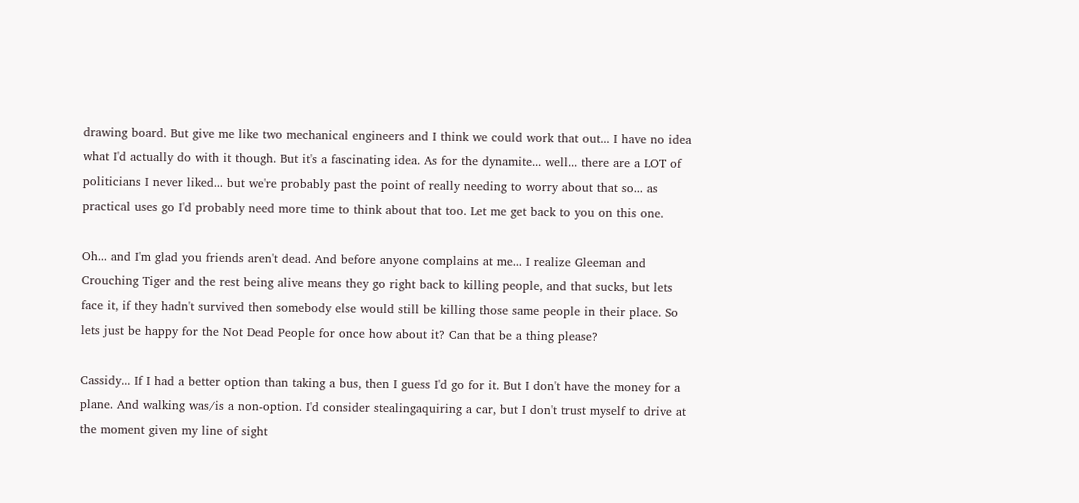drawing board. But give me like two mechanical engineers and I think we could work that out... I have no idea what I'd actually do with it though. But it's a fascinating idea. As for the dynamite... well... there are a LOT of politicians I never liked... but we're probably past the point of really needing to worry about that so... as practical uses go I'd probably need more time to think about that too. Let me get back to you on this one.

Oh... and I'm glad you friends aren't dead. And before anyone complains at me... I realize Gleeman and Crouching Tiger and the rest being alive means they go right back to killing people, and that sucks, but lets face it, if they hadn't survived then somebody else would still be killing those same people in their place. So lets just be happy for the Not Dead People for once how about it? Can that be a thing please?

Cassidy... If I had a better option than taking a bus, then I guess I'd go for it. But I don't have the money for a plane. And walking was/is a non-option. I'd consider stealingaquiring a car, but I don't trust myself to drive at the moment given my line of sight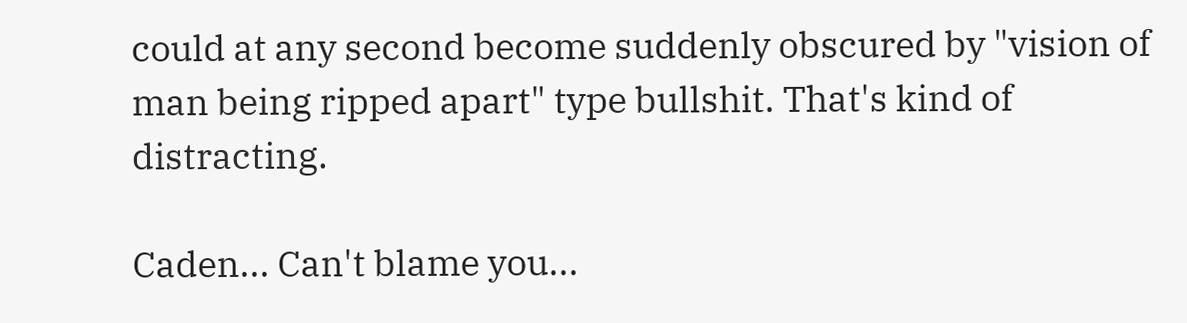could at any second become suddenly obscured by "vision of man being ripped apart" type bullshit. That's kind of distracting.

Caden... Can't blame you...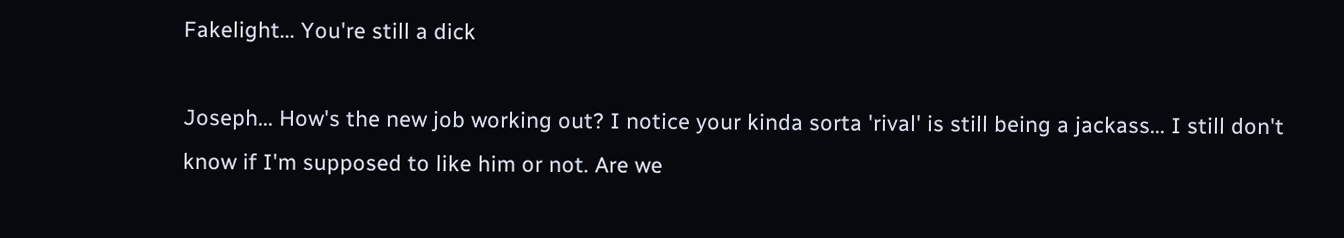Fakelight... You're still a dick

Joseph... How's the new job working out? I notice your kinda sorta 'rival' is still being a jackass... I still don't know if I'm supposed to like him or not. Are we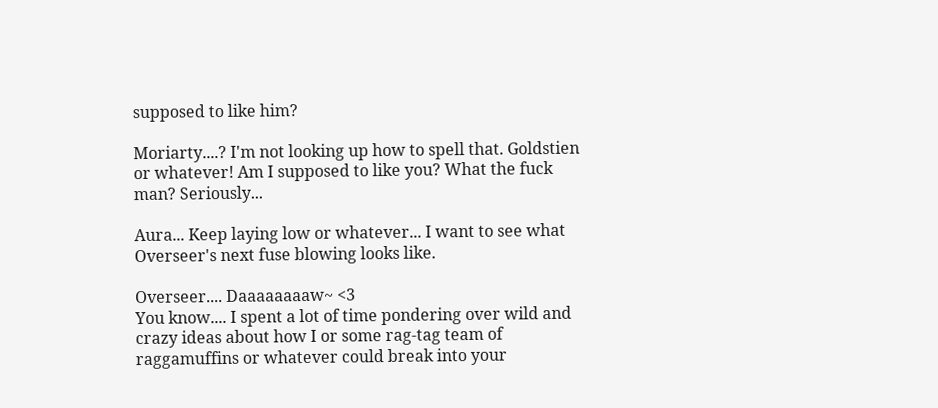supposed to like him?

Moriarty....? I'm not looking up how to spell that. Goldstien or whatever! Am I supposed to like you? What the fuck man? Seriously...

Aura... Keep laying low or whatever... I want to see what Overseer's next fuse blowing looks like.

Overseer.... Daaaaaaaaw~ <3
You know.... I spent a lot of time pondering over wild and crazy ideas about how I or some rag-tag team of raggamuffins or whatever could break into your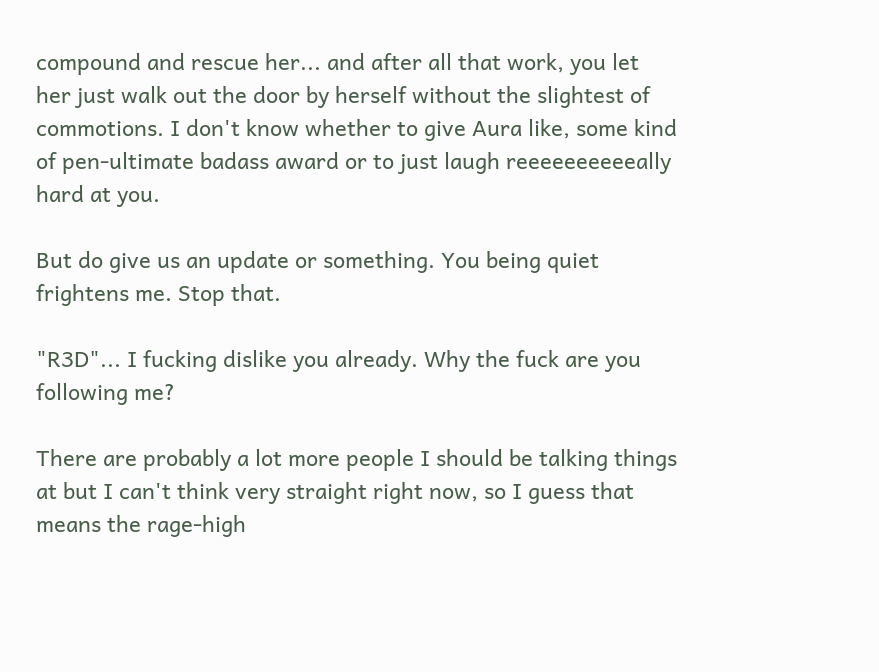compound and rescue her... and after all that work, you let her just walk out the door by herself without the slightest of commotions. I don't know whether to give Aura like, some kind of pen-ultimate badass award or to just laugh reeeeeeeeeeally hard at you.

But do give us an update or something. You being quiet frightens me. Stop that.

"R3D"... I fucking dislike you already. Why the fuck are you following me?

There are probably a lot more people I should be talking things at but I can't think very straight right now, so I guess that means the rage-high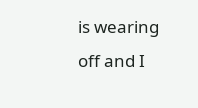is wearing off and I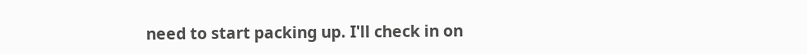need to start packing up. I'll check in on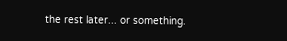the rest later... or something.